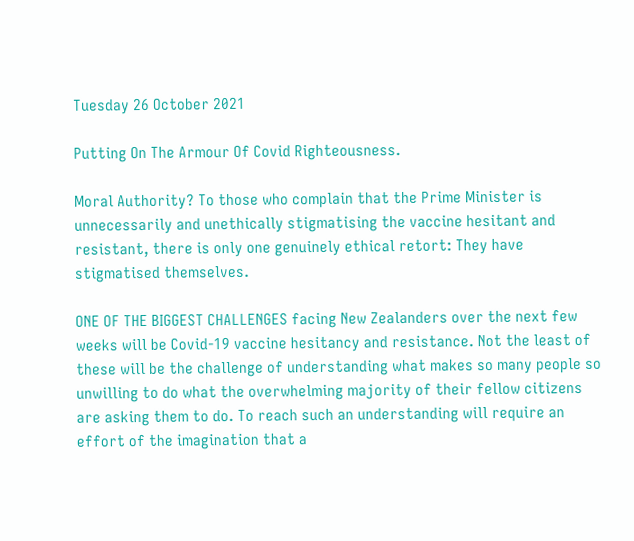Tuesday 26 October 2021

Putting On The Armour Of Covid Righteousness.

Moral Authority? To those who complain that the Prime Minister is unnecessarily and unethically stigmatising the vaccine hesitant and resistant, there is only one genuinely ethical retort: They have stigmatised themselves.

ONE OF THE BIGGEST CHALLENGES facing New Zealanders over the next few weeks will be Covid-19 vaccine hesitancy and resistance. Not the least of these will be the challenge of understanding what makes so many people so unwilling to do what the overwhelming majority of their fellow citizens are asking them to do. To reach such an understanding will require an effort of the imagination that a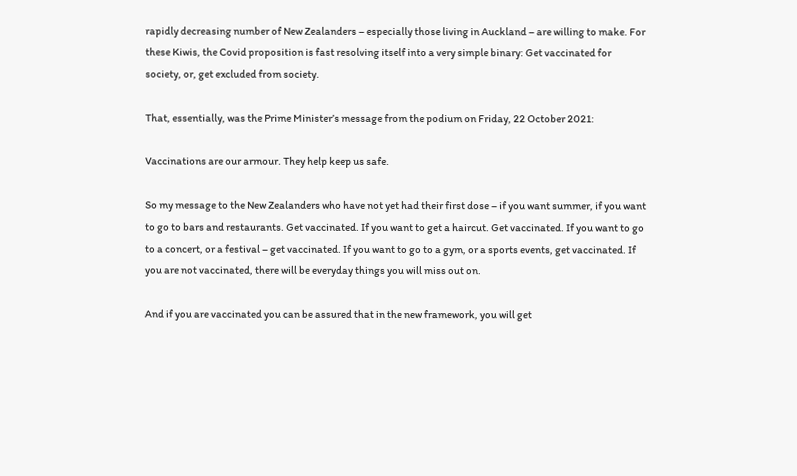rapidly decreasing number of New Zealanders – especially those living in Auckland – are willing to make. For these Kiwis, the Covid proposition is fast resolving itself into a very simple binary: Get vaccinated for society, or, get excluded from society.

That, essentially, was the Prime Minister’s message from the podium on Friday, 22 October 2021:

Vaccinations are our armour. They help keep us safe.

So my message to the New Zealanders who have not yet had their first dose – if you want summer, if you want to go to bars and restaurants. Get vaccinated. If you want to get a haircut. Get vaccinated. If you want to go to a concert, or a festival – get vaccinated. If you want to go to a gym, or a sports events, get vaccinated. If you are not vaccinated, there will be everyday things you will miss out on.

And if you are vaccinated you can be assured that in the new framework, you will get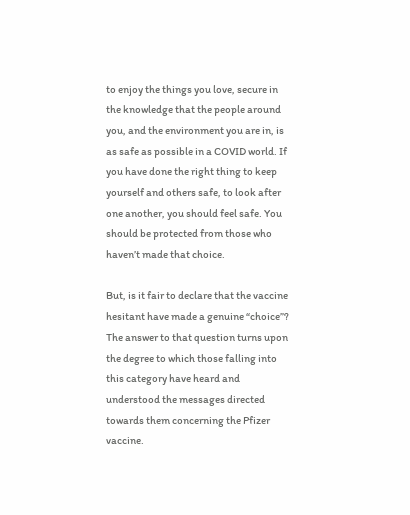to enjoy the things you love, secure in the knowledge that the people around you, and the environment you are in, is as safe as possible in a COVID world. If you have done the right thing to keep yourself and others safe, to look after one another, you should feel safe. You should be protected from those who haven’t made that choice.

But, is it fair to declare that the vaccine hesitant have made a genuine “choice”? The answer to that question turns upon the degree to which those falling into this category have heard and understood the messages directed towards them concerning the Pfizer vaccine.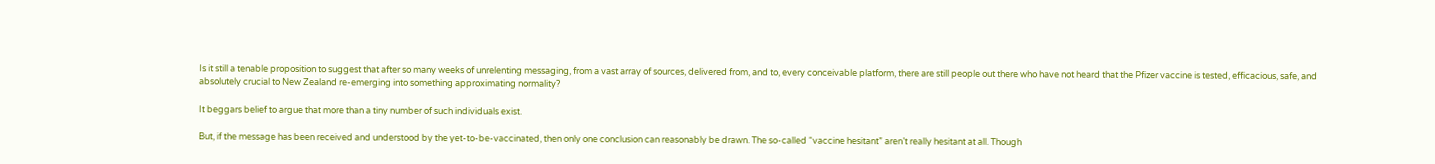Is it still a tenable proposition to suggest that after so many weeks of unrelenting messaging, from a vast array of sources, delivered from, and to, every conceivable platform, there are still people out there who have not heard that the Pfizer vaccine is tested, efficacious, safe, and absolutely crucial to New Zealand re-emerging into something approximating normality?

It beggars belief to argue that more than a tiny number of such individuals exist.

But, if the message has been received and understood by the yet-to-be-vaccinated, then only one conclusion can reasonably be drawn. The so-called “vaccine hesitant” aren’t really hesitant at all. Though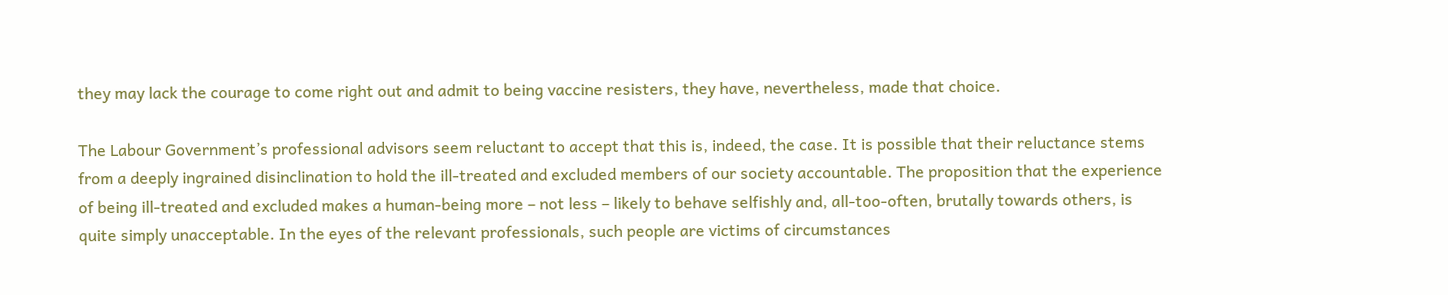they may lack the courage to come right out and admit to being vaccine resisters, they have, nevertheless, made that choice.

The Labour Government’s professional advisors seem reluctant to accept that this is, indeed, the case. It is possible that their reluctance stems from a deeply ingrained disinclination to hold the ill-treated and excluded members of our society accountable. The proposition that the experience of being ill-treated and excluded makes a human-being more – not less – likely to behave selfishly and, all-too-often, brutally towards others, is quite simply unacceptable. In the eyes of the relevant professionals, such people are victims of circumstances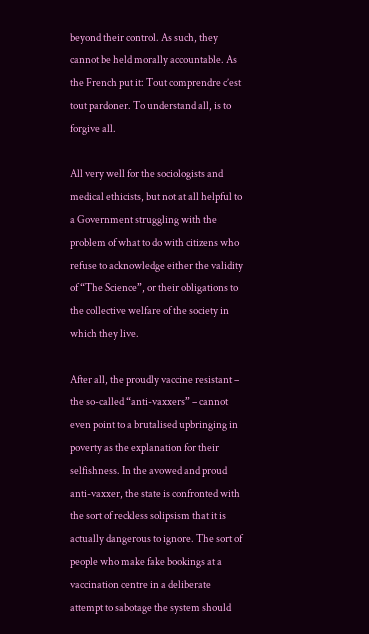beyond their control. As such, they cannot be held morally accountable. As the French put it: Tout comprendre c’est tout pardoner. To understand all, is to forgive all.

All very well for the sociologists and medical ethicists, but not at all helpful to a Government struggling with the problem of what to do with citizens who refuse to acknowledge either the validity of “The Science”, or their obligations to the collective welfare of the society in which they live.

After all, the proudly vaccine resistant – the so-called “anti-vaxxers” – cannot even point to a brutalised upbringing in poverty as the explanation for their selfishness. In the avowed and proud anti-vaxxer, the state is confronted with the sort of reckless solipsism that it is actually dangerous to ignore. The sort of people who make fake bookings at a vaccination centre in a deliberate attempt to sabotage the system should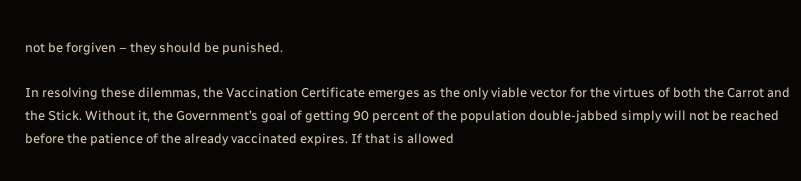not be forgiven – they should be punished.

In resolving these dilemmas, the Vaccination Certificate emerges as the only viable vector for the virtues of both the Carrot and the Stick. Without it, the Government’s goal of getting 90 percent of the population double-jabbed simply will not be reached before the patience of the already vaccinated expires. If that is allowed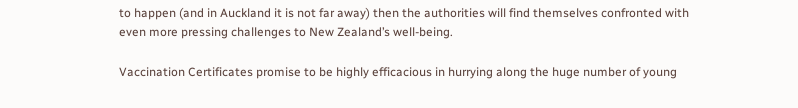to happen (and in Auckland it is not far away) then the authorities will find themselves confronted with even more pressing challenges to New Zealand’s well-being.

Vaccination Certificates promise to be highly efficacious in hurrying along the huge number of young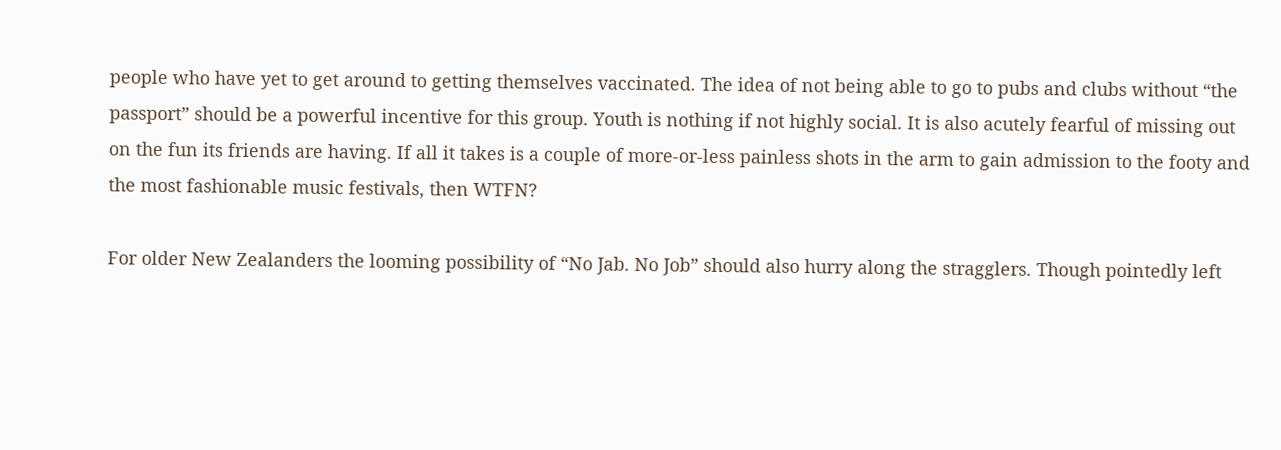people who have yet to get around to getting themselves vaccinated. The idea of not being able to go to pubs and clubs without “the passport” should be a powerful incentive for this group. Youth is nothing if not highly social. It is also acutely fearful of missing out on the fun its friends are having. If all it takes is a couple of more-or-less painless shots in the arm to gain admission to the footy and the most fashionable music festivals, then WTFN?

For older New Zealanders the looming possibility of “No Jab. No Job” should also hurry along the stragglers. Though pointedly left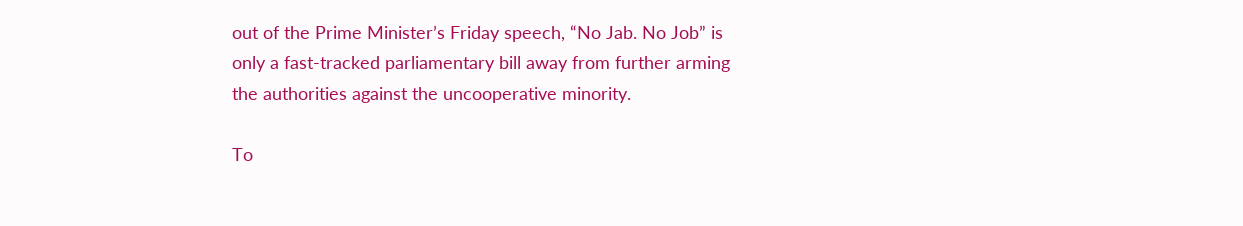out of the Prime Minister’s Friday speech, “No Jab. No Job” is only a fast-tracked parliamentary bill away from further arming the authorities against the uncooperative minority.

To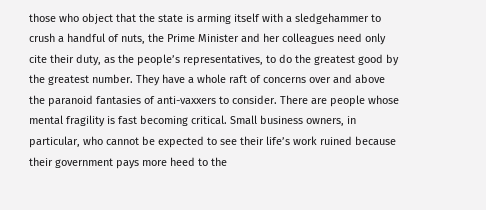those who object that the state is arming itself with a sledgehammer to crush a handful of nuts, the Prime Minister and her colleagues need only cite their duty, as the people’s representatives, to do the greatest good by the greatest number. They have a whole raft of concerns over and above the paranoid fantasies of anti-vaxxers to consider. There are people whose mental fragility is fast becoming critical. Small business owners, in particular, who cannot be expected to see their life’s work ruined because their government pays more heed to the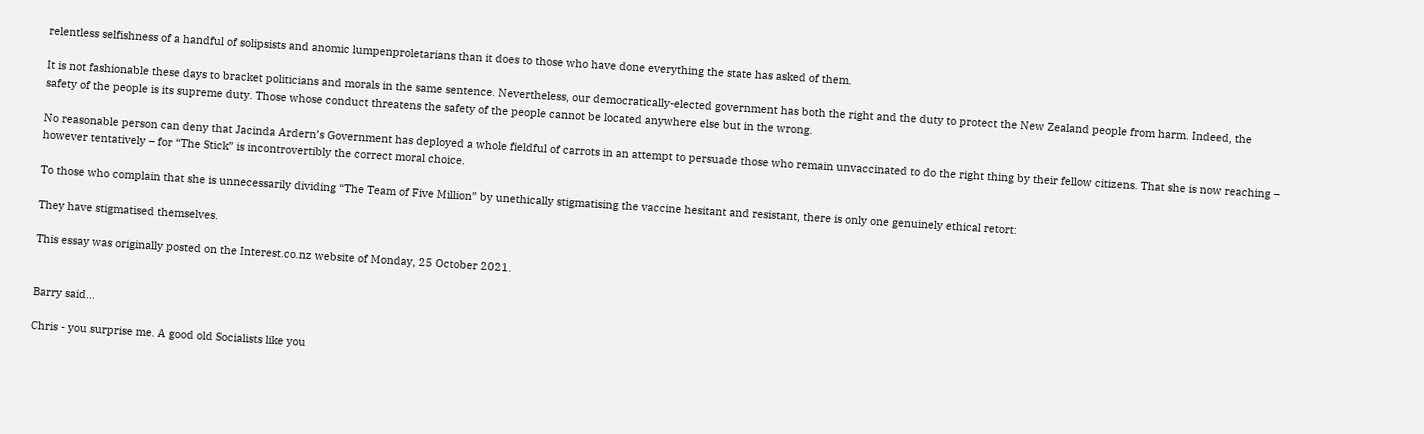relentless selfishness of a handful of solipsists and anomic lumpenproletarians than it does to those who have done everything the state has asked of them.

It is not fashionable these days to bracket politicians and morals in the same sentence. Nevertheless, our democratically-elected government has both the right and the duty to protect the New Zealand people from harm. Indeed, the safety of the people is its supreme duty. Those whose conduct threatens the safety of the people cannot be located anywhere else but in the wrong.

No reasonable person can deny that Jacinda Ardern’s Government has deployed a whole fieldful of carrots in an attempt to persuade those who remain unvaccinated to do the right thing by their fellow citizens. That she is now reaching – however tentatively – for “The Stick” is incontrovertibly the correct moral choice.

To those who complain that she is unnecessarily dividing “The Team of Five Million” by unethically stigmatising the vaccine hesitant and resistant, there is only one genuinely ethical retort:

They have stigmatised themselves.

This essay was originally posted on the Interest.co.nz website of Monday, 25 October 2021.


Barry said...

Chris - you surprise me. A good old Socialists like you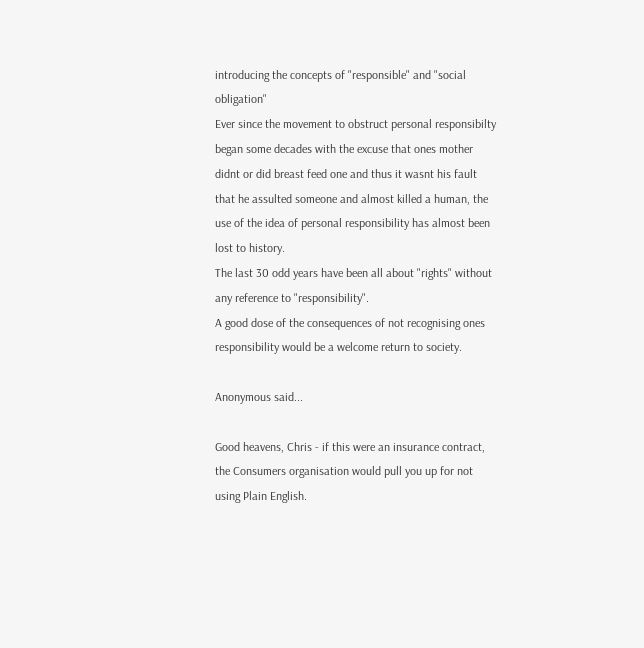introducing the concepts of "responsible" and "social obligation"
Ever since the movement to obstruct personal responsibilty began some decades with the excuse that ones mother didnt or did breast feed one and thus it wasnt his fault that he assulted someone and almost killed a human, the use of the idea of personal responsibility has almost been lost to history.
The last 30 odd years have been all about "rights" without any reference to "responsibility".
A good dose of the consequences of not recognising ones responsibility would be a welcome return to society.

Anonymous said...

Good heavens, Chris - if this were an insurance contract, the Consumers organisation would pull you up for not using Plain English.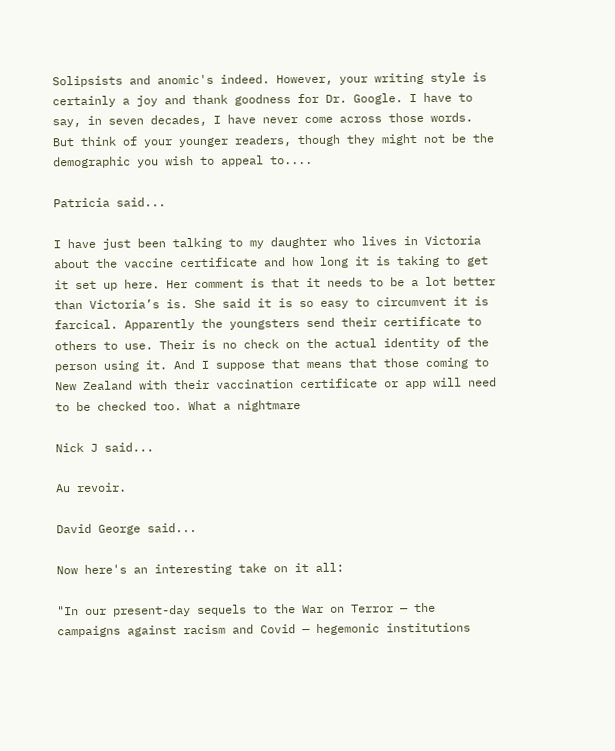Solipsists and anomic's indeed. However, your writing style is certainly a joy and thank goodness for Dr. Google. I have to say, in seven decades, I have never come across those words. But think of your younger readers, though they might not be the demographic you wish to appeal to....

Patricia said...

I have just been talking to my daughter who lives in Victoria about the vaccine certificate and how long it is taking to get it set up here. Her comment is that it needs to be a lot better than Victoria’s is. She said it is so easy to circumvent it is farcical. Apparently the youngsters send their certificate to others to use. Their is no check on the actual identity of the person using it. And I suppose that means that those coming to New Zealand with their vaccination certificate or app will need to be checked too. What a nightmare

Nick J said...

Au revoir.

David George said...

Now here's an interesting take on it all:

"In our present-day sequels to the War on Terror — the campaigns against racism and Covid — hegemonic institutions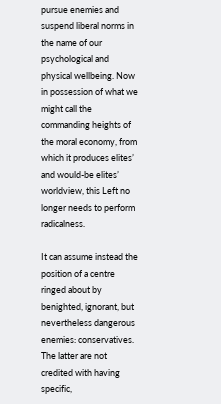pursue enemies and suspend liberal norms in the name of our psychological and physical wellbeing. Now in possession of what we might call the commanding heights of the moral economy, from which it produces elites’ and would-be elites’ worldview, this Left no longer needs to perform radicalness.

It can assume instead the position of a centre ringed about by benighted, ignorant, but nevertheless dangerous enemies: conservatives. The latter are not credited with having specific,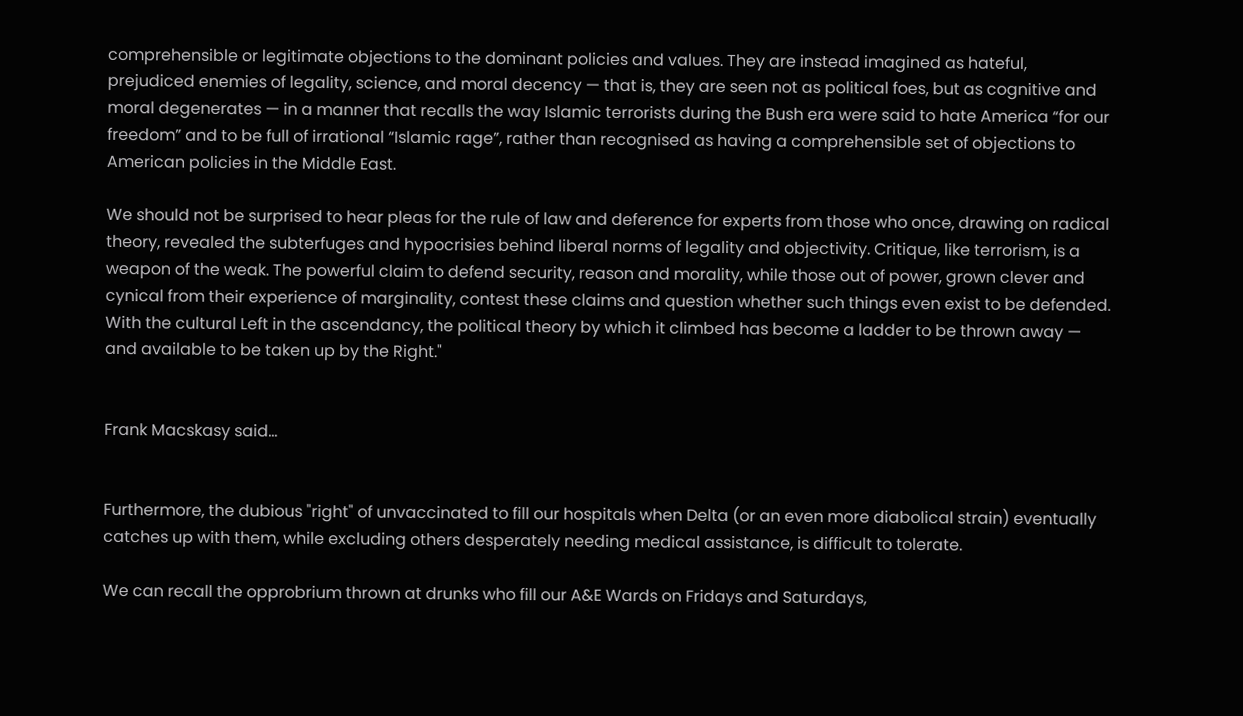comprehensible or legitimate objections to the dominant policies and values. They are instead imagined as hateful, prejudiced enemies of legality, science, and moral decency — that is, they are seen not as political foes, but as cognitive and moral degenerates — in a manner that recalls the way Islamic terrorists during the Bush era were said to hate America “for our freedom” and to be full of irrational “Islamic rage”, rather than recognised as having a comprehensible set of objections to American policies in the Middle East.

We should not be surprised to hear pleas for the rule of law and deference for experts from those who once, drawing on radical theory, revealed the subterfuges and hypocrisies behind liberal norms of legality and objectivity. Critique, like terrorism, is a weapon of the weak. The powerful claim to defend security, reason and morality, while those out of power, grown clever and cynical from their experience of marginality, contest these claims and question whether such things even exist to be defended. With the cultural Left in the ascendancy, the political theory by which it climbed has become a ladder to be thrown away — and available to be taken up by the Right."


Frank Macskasy said...


Furthermore, the dubious "right" of unvaccinated to fill our hospitals when Delta (or an even more diabolical strain) eventually catches up with them, while excluding others desperately needing medical assistance, is difficult to tolerate.

We can recall the opprobrium thrown at drunks who fill our A&E Wards on Fridays and Saturdays,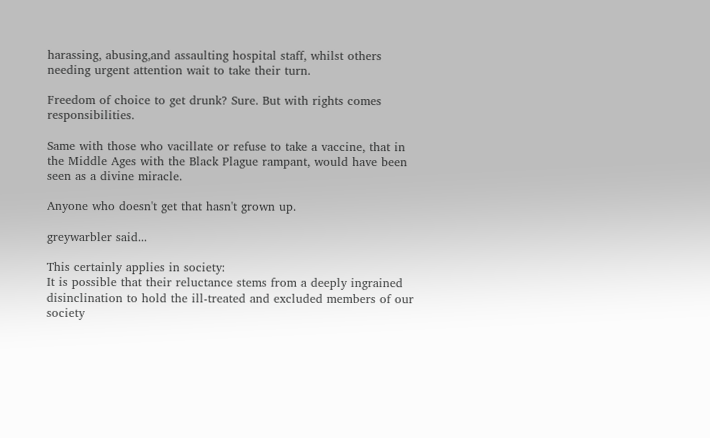harassing, abusing,and assaulting hospital staff, whilst others needing urgent attention wait to take their turn.

Freedom of choice to get drunk? Sure. But with rights comes responsibilities.

Same with those who vacillate or refuse to take a vaccine, that in the Middle Ages with the Black Plague rampant, would have been seen as a divine miracle.

Anyone who doesn't get that hasn't grown up.

greywarbler said...

This certainly applies in society:
It is possible that their reluctance stems from a deeply ingrained disinclination to hold the ill-treated and excluded members of our society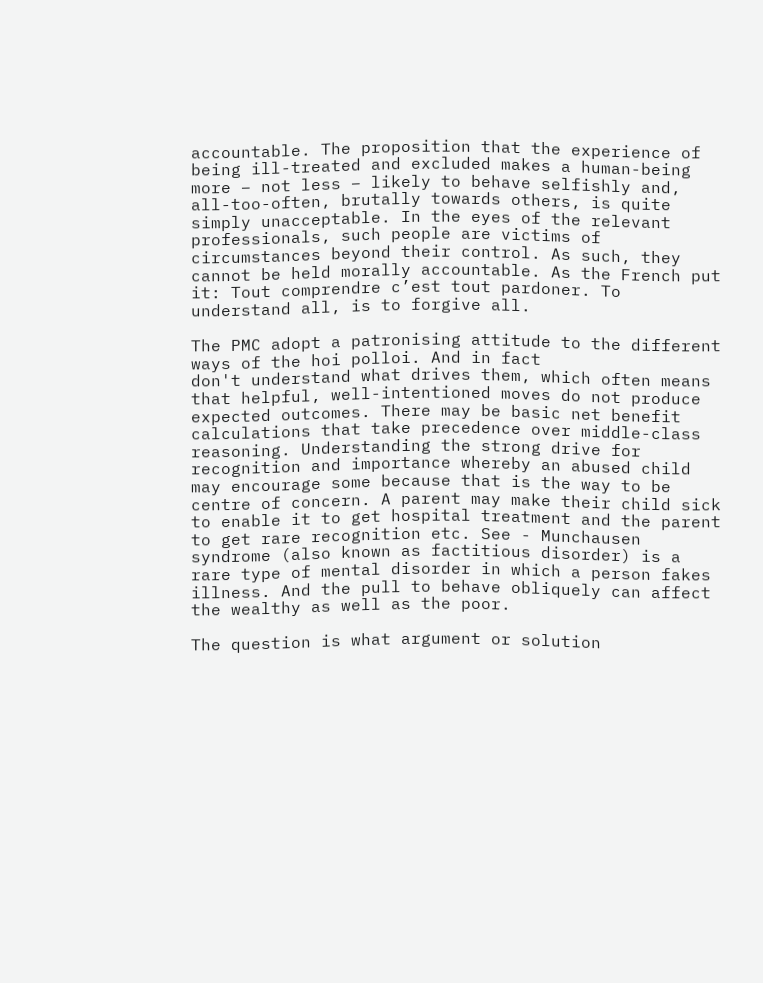accountable. The proposition that the experience of being ill-treated and excluded makes a human-being more – not less – likely to behave selfishly and, all-too-often, brutally towards others, is quite simply unacceptable. In the eyes of the relevant professionals, such people are victims of circumstances beyond their control. As such, they cannot be held morally accountable. As the French put it: Tout comprendre c’est tout pardoner. To understand all, is to forgive all.

The PMC adopt a patronising attitude to the different ways of the hoi polloi. And in fact
don't understand what drives them, which often means that helpful, well-intentioned moves do not produce expected outcomes. There may be basic net benefit calculations that take precedence over middle-class reasoning. Understanding the strong drive for recognition and importance whereby an abused child may encourage some because that is the way to be centre of concern. A parent may make their child sick to enable it to get hospital treatment and the parent to get rare recognition etc. See - Munchausen syndrome (also known as factitious disorder) is a rare type of mental disorder in which a person fakes illness. And the pull to behave obliquely can affect the wealthy as well as the poor.

The question is what argument or solution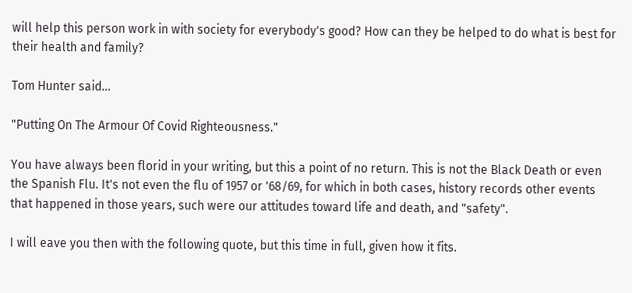will help this person work in with society for everybody's good? How can they be helped to do what is best for their health and family?

Tom Hunter said...

"Putting On The Armour Of Covid Righteousness."

You have always been florid in your writing, but this a point of no return. This is not the Black Death or even the Spanish Flu. It's not even the flu of 1957 or '68/69, for which in both cases, history records other events that happened in those years, such were our attitudes toward life and death, and "safety".

I will eave you then with the following quote, but this time in full, given how it fits.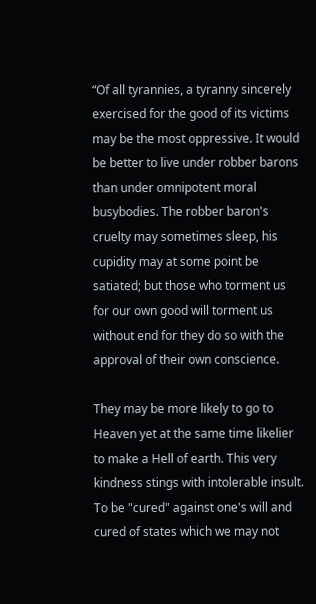“Of all tyrannies, a tyranny sincerely exercised for the good of its victims may be the most oppressive. It would be better to live under robber barons than under omnipotent moral busybodies. The robber baron's cruelty may sometimes sleep, his cupidity may at some point be satiated; but those who torment us for our own good will torment us without end for they do so with the approval of their own conscience.

They may be more likely to go to Heaven yet at the same time likelier to make a Hell of earth. This very kindness stings with intolerable insult. To be "cured" against one's will and cured of states which we may not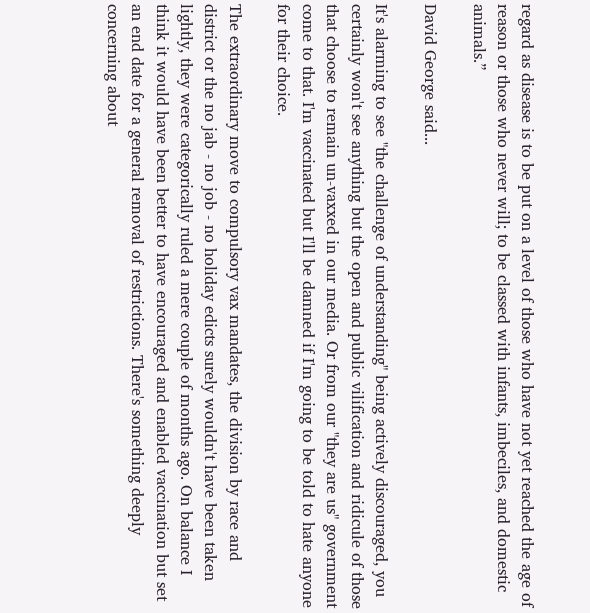regard as disease is to be put on a level of those who have not yet reached the age of reason or those who never will; to be classed with infants, imbeciles, and domestic animals.”

David George said...

It's alarming to see "the challenge of understanding" being actively discouraged, you certainly won't see anything but the open and public vilification and ridicule of those that choose to remain un-vaxxed in our media. Or from our "they are us" government come to that. I'm vaccinated but I'll be damned if I'm going to be told to hate anyone for their choice.

The extraordinary move to compulsory vax mandates, the division by race and district or the no jab - no job - no holiday edicts surely wouldn't have been taken lightly, they were categorically ruled a mere couple of months ago. On balance I think it would have been better to have encouraged and enabled vaccination but set an end date for a general removal of restrictions. There's something deeply concerning about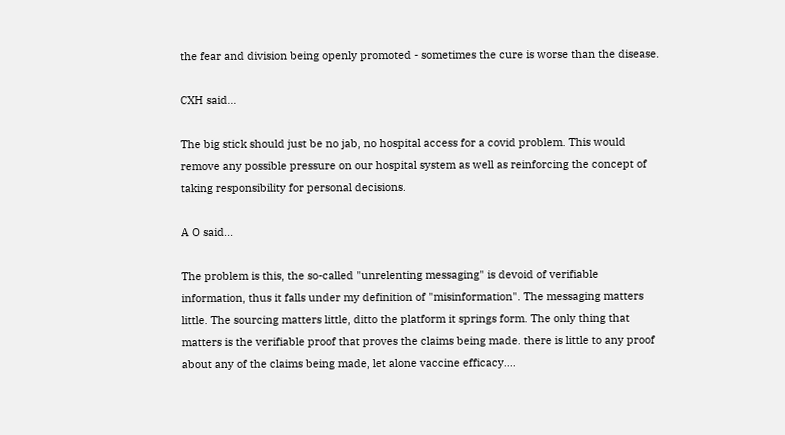the fear and division being openly promoted - sometimes the cure is worse than the disease.

CXH said...

The big stick should just be no jab, no hospital access for a covid problem. This would remove any possible pressure on our hospital system as well as reinforcing the concept of taking responsibility for personal decisions.

A O said...

The problem is this, the so-called "unrelenting messaging" is devoid of verifiable information, thus it falls under my definition of "misinformation". The messaging matters little. The sourcing matters little, ditto the platform it springs form. The only thing that matters is the verifiable proof that proves the claims being made. there is little to any proof about any of the claims being made, let alone vaccine efficacy....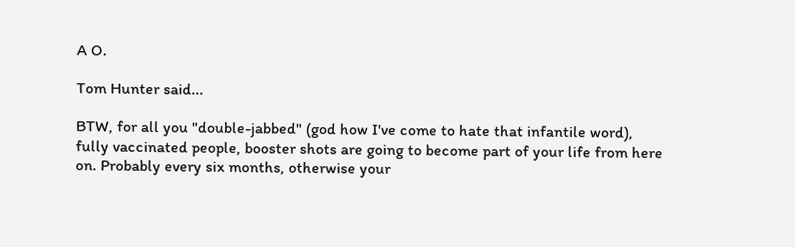A O.

Tom Hunter said...

BTW, for all you "double-jabbed" (god how I've come to hate that infantile word), fully vaccinated people, booster shots are going to become part of your life from here on. Probably every six months, otherwise your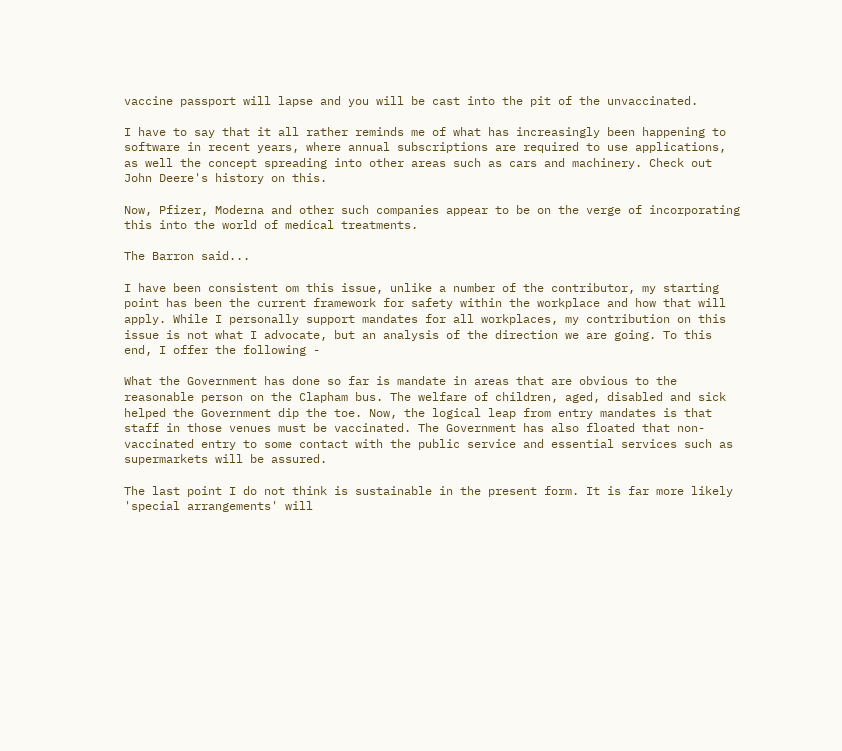vaccine passport will lapse and you will be cast into the pit of the unvaccinated.

I have to say that it all rather reminds me of what has increasingly been happening to software in recent years, where annual subscriptions are required to use applications, as well the concept spreading into other areas such as cars and machinery. Check out John Deere's history on this.

Now, Pfizer, Moderna and other such companies appear to be on the verge of incorporating this into the world of medical treatments.

The Barron said...

I have been consistent om this issue, unlike a number of the contributor, my starting point has been the current framework for safety within the workplace and how that will apply. While I personally support mandates for all workplaces, my contribution on this issue is not what I advocate, but an analysis of the direction we are going. To this end, I offer the following -

What the Government has done so far is mandate in areas that are obvious to the reasonable person on the Clapham bus. The welfare of children, aged, disabled and sick helped the Government dip the toe. Now, the logical leap from entry mandates is that staff in those venues must be vaccinated. The Government has also floated that non-vaccinated entry to some contact with the public service and essential services such as supermarkets will be assured.

The last point I do not think is sustainable in the present form. It is far more likely 'special arrangements' will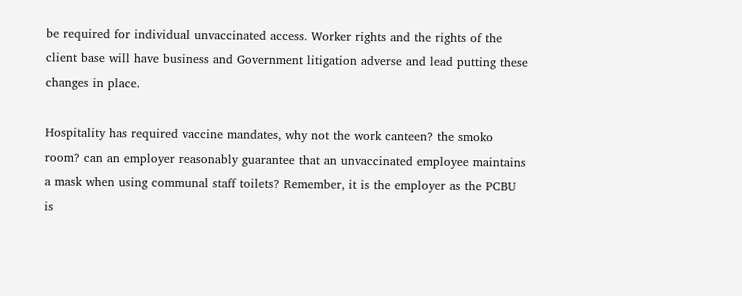be required for individual unvaccinated access. Worker rights and the rights of the client base will have business and Government litigation adverse and lead putting these changes in place.

Hospitality has required vaccine mandates, why not the work canteen? the smoko room? can an employer reasonably guarantee that an unvaccinated employee maintains a mask when using communal staff toilets? Remember, it is the employer as the PCBU is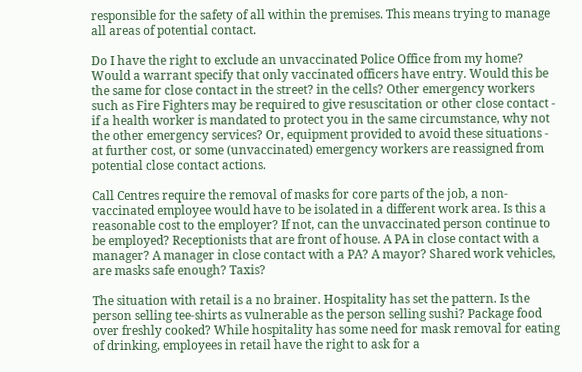responsible for the safety of all within the premises. This means trying to manage all areas of potential contact.

Do I have the right to exclude an unvaccinated Police Office from my home? Would a warrant specify that only vaccinated officers have entry. Would this be the same for close contact in the street? in the cells? Other emergency workers such as Fire Fighters may be required to give resuscitation or other close contact - if a health worker is mandated to protect you in the same circumstance, why not the other emergency services? Or, equipment provided to avoid these situations - at further cost, or some (unvaccinated) emergency workers are reassigned from potential close contact actions.

Call Centres require the removal of masks for core parts of the job, a non-vaccinated employee would have to be isolated in a different work area. Is this a reasonable cost to the employer? If not, can the unvaccinated person continue to be employed? Receptionists that are front of house. A PA in close contact with a manager? A manager in close contact with a PA? A mayor? Shared work vehicles, are masks safe enough? Taxis?

The situation with retail is a no brainer. Hospitality has set the pattern. Is the person selling tee-shirts as vulnerable as the person selling sushi? Package food over freshly cooked? While hospitality has some need for mask removal for eating of drinking, employees in retail have the right to ask for a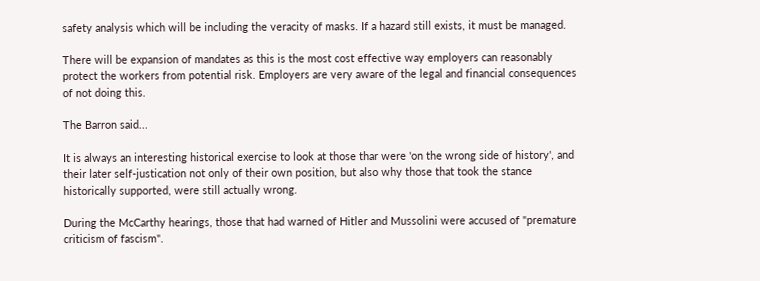safety analysis which will be including the veracity of masks. If a hazard still exists, it must be managed.

There will be expansion of mandates as this is the most cost effective way employers can reasonably protect the workers from potential risk. Employers are very aware of the legal and financial consequences of not doing this.

The Barron said...

It is always an interesting historical exercise to look at those thar were 'on the wrong side of history', and their later self-justication not only of their own position, but also why those that took the stance historically supported, were still actually wrong.

During the McCarthy hearings, those that had warned of Hitler and Mussolini were accused of "premature criticism of fascism".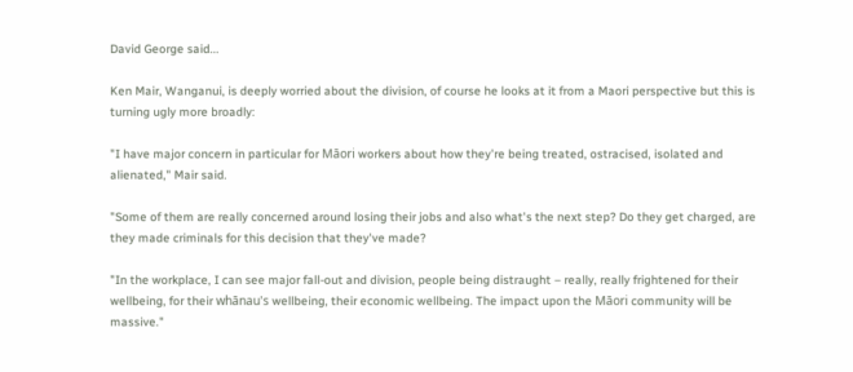David George said...

Ken Mair, Wanganui, is deeply worried about the division, of course he looks at it from a Maori perspective but this is turning ugly more broadly:

"I have major concern in particular for Māori workers about how they're being treated, ostracised, isolated and alienated," Mair said.

"Some of them are really concerned around losing their jobs and also what's the next step? Do they get charged, are they made criminals for this decision that they've made?

"In the workplace, I can see major fall-out and division, people being distraught – really, really frightened for their wellbeing, for their whānau's wellbeing, their economic wellbeing. The impact upon the Māori community will be massive."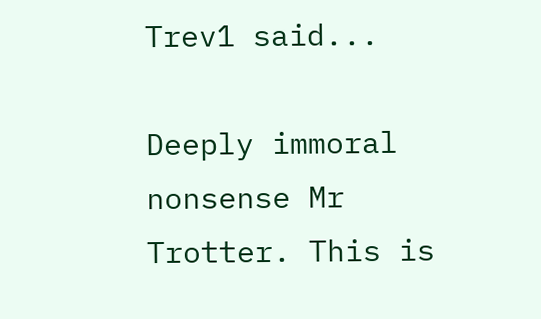Trev1 said...

Deeply immoral nonsense Mr Trotter. This is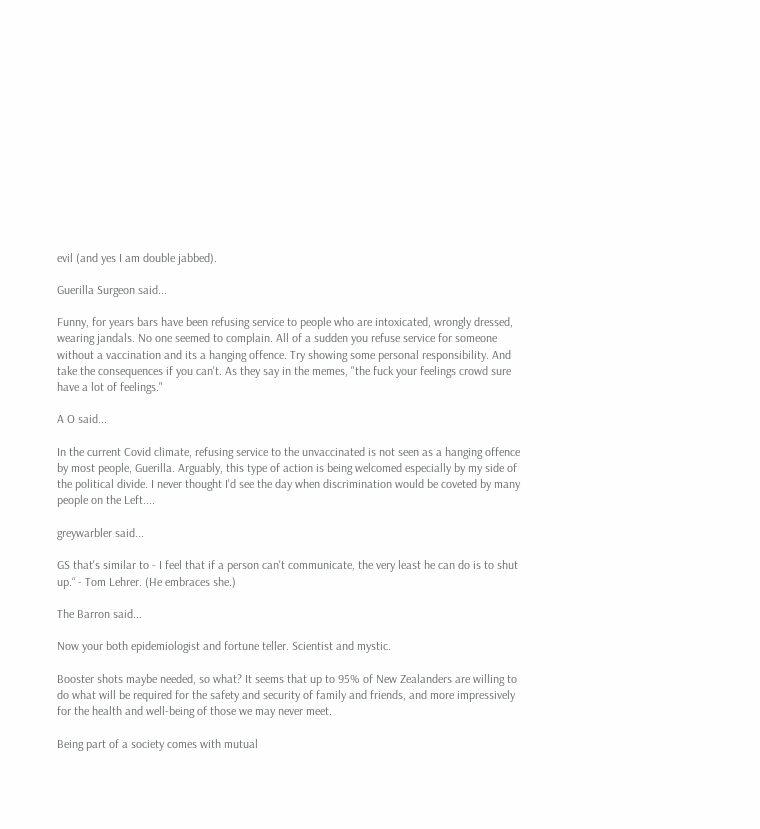evil (and yes I am double jabbed).

Guerilla Surgeon said...

Funny, for years bars have been refusing service to people who are intoxicated, wrongly dressed, wearing jandals. No one seemed to complain. All of a sudden you refuse service for someone without a vaccination and its a hanging offence. Try showing some personal responsibility. And take the consequences if you can't. As they say in the memes, "the fuck your feelings crowd sure have a lot of feelings."

A O said...

In the current Covid climate, refusing service to the unvaccinated is not seen as a hanging offence by most people, Guerilla. Arguably, this type of action is being welcomed especially by my side of the political divide. I never thought I'd see the day when discrimination would be coveted by many people on the Left....

greywarbler said...

GS that's similar to - I feel that if a person can't communicate, the very least he can do is to shut up.“ - Tom Lehrer. (He embraces she.)

The Barron said...

Now your both epidemiologist and fortune teller. Scientist and mystic.

Booster shots maybe needed, so what? It seems that up to 95% of New Zealanders are willing to do what will be required for the safety and security of family and friends, and more impressively for the health and well-being of those we may never meet.

Being part of a society comes with mutual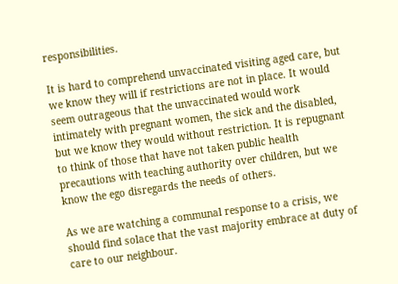responsibilities.

It is hard to comprehend unvaccinated visiting aged care, but we know they will if restrictions are not in place. It would seem outrageous that the unvaccinated would work intimately with pregnant women, the sick and the disabled, but we know they would without restriction. It is repugnant to think of those that have not taken public health precautions with teaching authority over children, but we know the ego disregards the needs of others.

As we are watching a communal response to a crisis, we should find solace that the vast majority embrace at duty of care to our neighbour.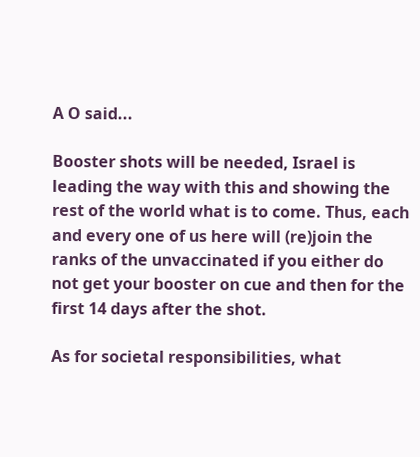A O said...

Booster shots will be needed, Israel is leading the way with this and showing the rest of the world what is to come. Thus, each and every one of us here will (re)join the ranks of the unvaccinated if you either do not get your booster on cue and then for the first 14 days after the shot.

As for societal responsibilities, what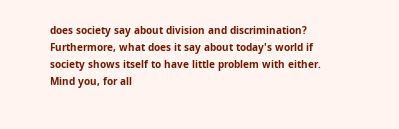does society say about division and discrimination? Furthermore, what does it say about today's world if society shows itself to have little problem with either. Mind you, for all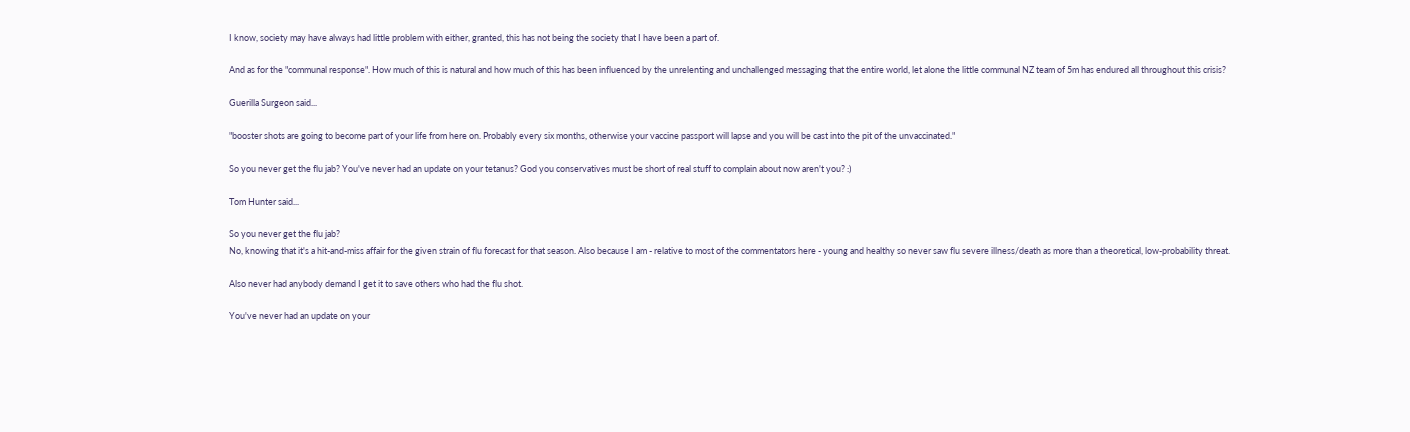I know, society may have always had little problem with either, granted, this has not being the society that I have been a part of.

And as for the "communal response". How much of this is natural and how much of this has been influenced by the unrelenting and unchallenged messaging that the entire world, let alone the little communal NZ team of 5m has endured all throughout this crisis?

Guerilla Surgeon said...

"booster shots are going to become part of your life from here on. Probably every six months, otherwise your vaccine passport will lapse and you will be cast into the pit of the unvaccinated."

So you never get the flu jab? You've never had an update on your tetanus? God you conservatives must be short of real stuff to complain about now aren't you? :)

Tom Hunter said...

So you never get the flu jab?
No, knowing that it's a hit-and-miss affair for the given strain of flu forecast for that season. Also because I am - relative to most of the commentators here - young and healthy so never saw flu severe illness/death as more than a theoretical, low-probability threat.

Also never had anybody demand I get it to save others who had the flu shot.

You've never had an update on your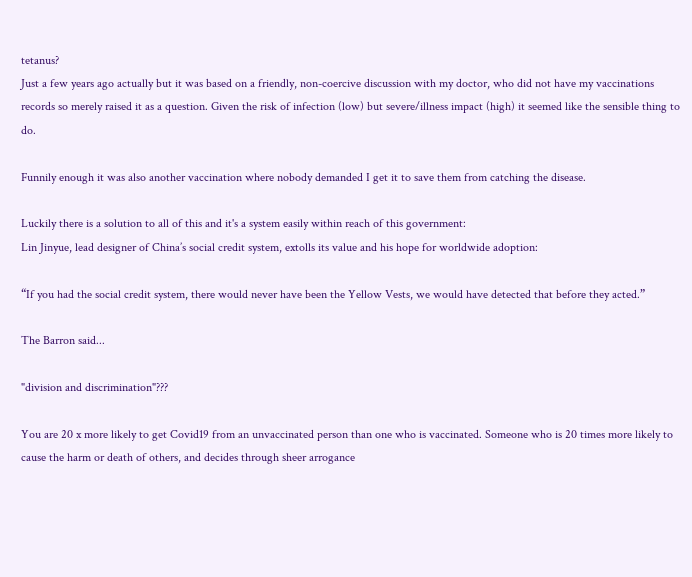tetanus?
Just a few years ago actually but it was based on a friendly, non-coercive discussion with my doctor, who did not have my vaccinations records so merely raised it as a question. Given the risk of infection (low) but severe/illness impact (high) it seemed like the sensible thing to do.

Funnily enough it was also another vaccination where nobody demanded I get it to save them from catching the disease.

Luckily there is a solution to all of this and it's a system easily within reach of this government:
Lin Jinyue, lead designer of China’s social credit system, extolls its value and his hope for worldwide adoption:

“If you had the social credit system, there would never have been the Yellow Vests, we would have detected that before they acted.”

The Barron said...

"division and discrimination"???

You are 20 x more likely to get Covid19 from an unvaccinated person than one who is vaccinated. Someone who is 20 times more likely to cause the harm or death of others, and decides through sheer arrogance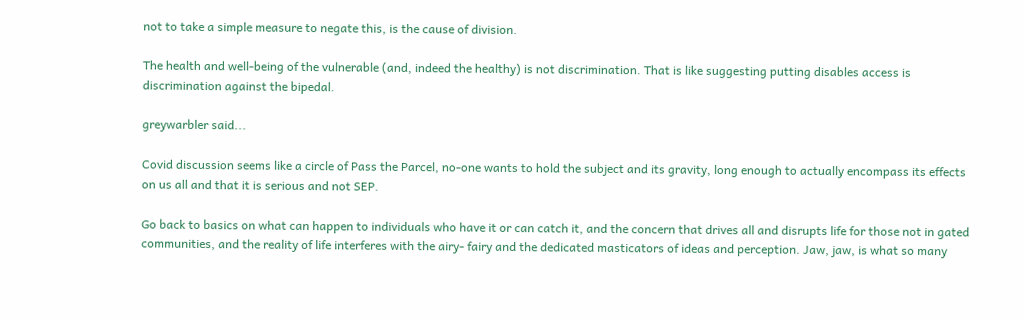not to take a simple measure to negate this, is the cause of division.

The health and well-being of the vulnerable (and, indeed the healthy) is not discrimination. That is like suggesting putting disables access is discrimination against the bipedal.

greywarbler said...

Covid discussion seems like a circle of Pass the Parcel, no-one wants to hold the subject and its gravity, long enough to actually encompass its effects on us all and that it is serious and not SEP.

Go back to basics on what can happen to individuals who have it or can catch it, and the concern that drives all and disrupts life for those not in gated communities, and the reality of life interferes with the airy- fairy and the dedicated masticators of ideas and perception. Jaw, jaw, is what so many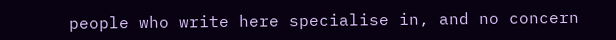people who write here specialise in, and no concern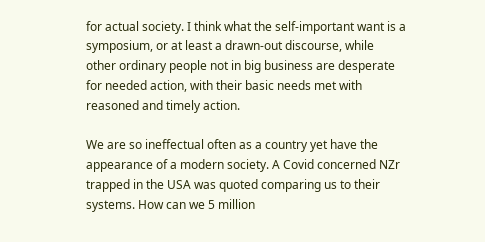for actual society. I think what the self-important want is a symposium, or at least a drawn-out discourse, while other ordinary people not in big business are desperate for needed action, with their basic needs met with reasoned and timely action.

We are so ineffectual often as a country yet have the appearance of a modern society. A Covid concerned NZr trapped in the USA was quoted comparing us to their systems. How can we 5 million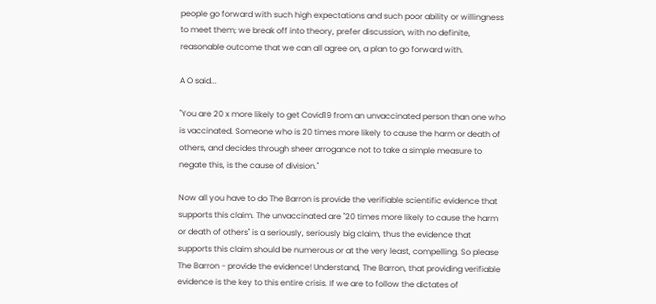people go forward with such high expectations and such poor ability or willingness to meet them; we break off into theory, prefer discussion, with no definite, reasonable outcome that we can all agree on, a plan to go forward with.

A O said...

"You are 20 x more likely to get Covid19 from an unvaccinated person than one who is vaccinated. Someone who is 20 times more likely to cause the harm or death of others, and decides through sheer arrogance not to take a simple measure to negate this, is the cause of division."

Now all you have to do The Barron is provide the verifiable scientific evidence that supports this claim. The unvaccinated are "20 times more likely to cause the harm or death of others" is a seriously, seriously big claim, thus the evidence that supports this claim should be numerous or at the very least, compelling. So please The Barron - provide the evidence! Understand, The Barron, that providing verifiable evidence is the key to this entire crisis. If we are to follow the dictates of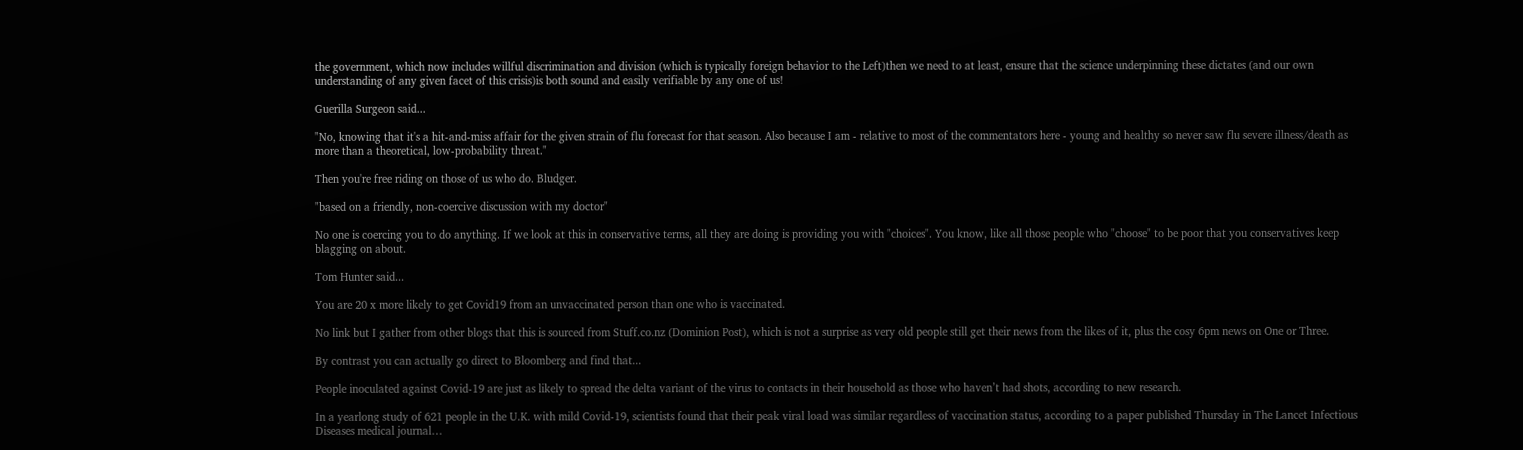the government, which now includes willful discrimination and division (which is typically foreign behavior to the Left)then we need to at least, ensure that the science underpinning these dictates (and our own understanding of any given facet of this crisis)is both sound and easily verifiable by any one of us!

Guerilla Surgeon said...

"No, knowing that it's a hit-and-miss affair for the given strain of flu forecast for that season. Also because I am - relative to most of the commentators here - young and healthy so never saw flu severe illness/death as more than a theoretical, low-probability threat."

Then you're free riding on those of us who do. Bludger.

"based on a friendly, non-coercive discussion with my doctor"

No one is coercing you to do anything. If we look at this in conservative terms, all they are doing is providing you with "choices". You know, like all those people who "choose" to be poor that you conservatives keep blagging on about.

Tom Hunter said...

You are 20 x more likely to get Covid19 from an unvaccinated person than one who is vaccinated.

No link but I gather from other blogs that this is sourced from Stuff.co.nz (Dominion Post), which is not a surprise as very old people still get their news from the likes of it, plus the cosy 6pm news on One or Three.

By contrast you can actually go direct to Bloomberg and find that...

People inoculated against Covid-19 are just as likely to spread the delta variant of the virus to contacts in their household as those who haven’t had shots, according to new research.

In a yearlong study of 621 people in the U.K. with mild Covid-19, scientists found that their peak viral load was similar regardless of vaccination status, according to a paper published Thursday in The Lancet Infectious Diseases medical journal…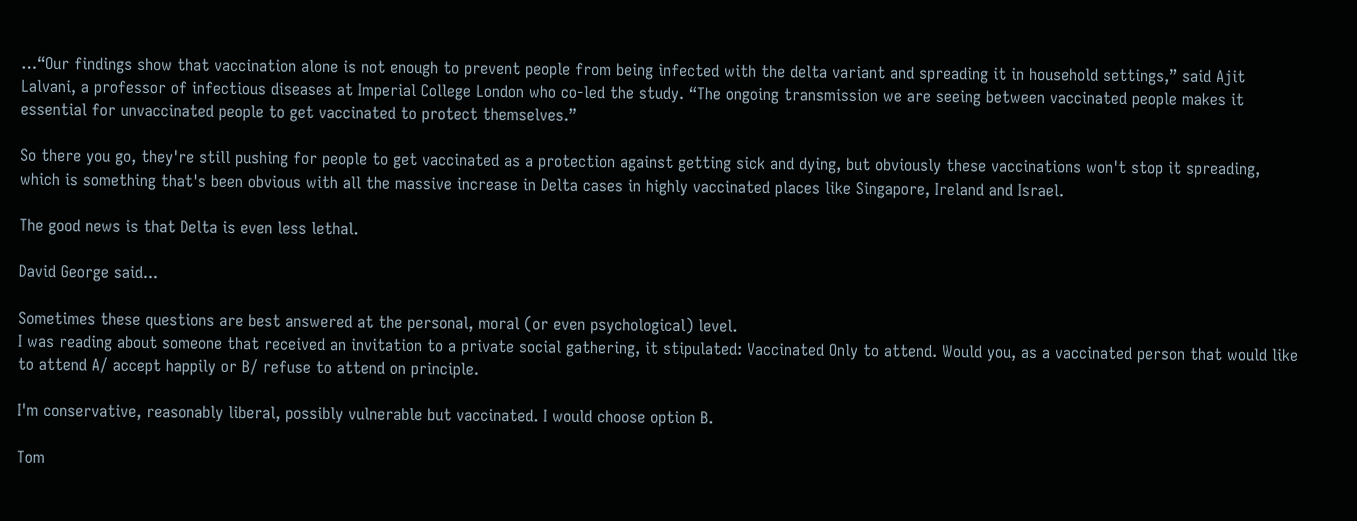…“Our findings show that vaccination alone is not enough to prevent people from being infected with the delta variant and spreading it in household settings,” said Ajit Lalvani, a professor of infectious diseases at Imperial College London who co-led the study. “The ongoing transmission we are seeing between vaccinated people makes it essential for unvaccinated people to get vaccinated to protect themselves.”

So there you go, they're still pushing for people to get vaccinated as a protection against getting sick and dying, but obviously these vaccinations won't stop it spreading, which is something that's been obvious with all the massive increase in Delta cases in highly vaccinated places like Singapore, Ireland and Israel.

The good news is that Delta is even less lethal.

David George said...

Sometimes these questions are best answered at the personal, moral (or even psychological) level.
I was reading about someone that received an invitation to a private social gathering, it stipulated: Vaccinated Only to attend. Would you, as a vaccinated person that would like to attend A/ accept happily or B/ refuse to attend on principle.

I'm conservative, reasonably liberal, possibly vulnerable but vaccinated. I would choose option B.

Tom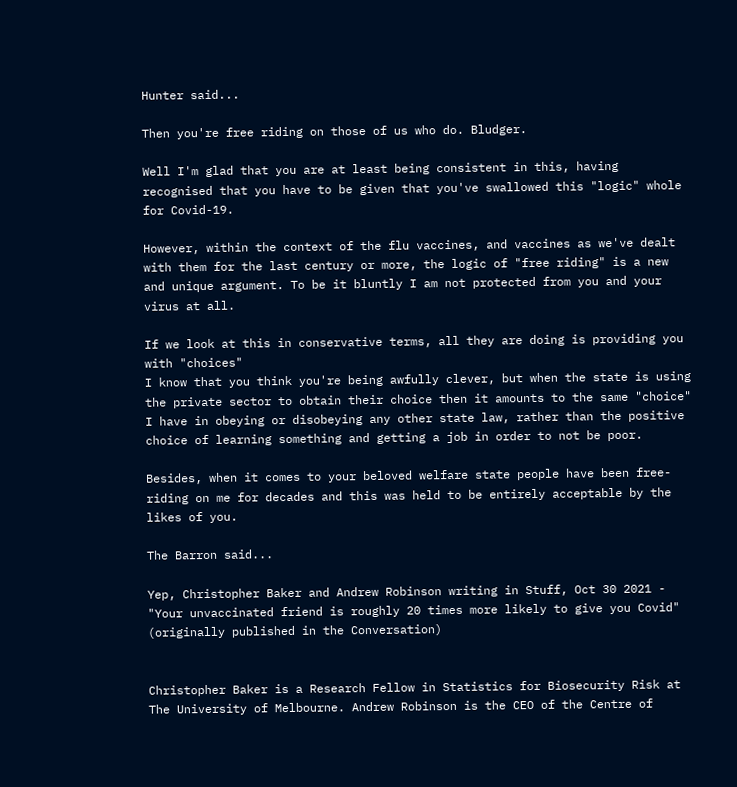Hunter said...

Then you're free riding on those of us who do. Bludger.

Well I'm glad that you are at least being consistent in this, having recognised that you have to be given that you've swallowed this "logic" whole for Covid-19.

However, within the context of the flu vaccines, and vaccines as we've dealt with them for the last century or more, the logic of "free riding" is a new and unique argument. To be it bluntly I am not protected from you and your virus at all.

If we look at this in conservative terms, all they are doing is providing you with "choices"
I know that you think you're being awfully clever, but when the state is using the private sector to obtain their choice then it amounts to the same "choice" I have in obeying or disobeying any other state law, rather than the positive choice of learning something and getting a job in order to not be poor.

Besides, when it comes to your beloved welfare state people have been free-riding on me for decades and this was held to be entirely acceptable by the likes of you.

The Barron said...

Yep, Christopher Baker and Andrew Robinson writing in Stuff, Oct 30 2021 -
"Your unvaccinated friend is roughly 20 times more likely to give you Covid"
(originally published in the Conversation)


Christopher Baker is a Research Fellow in Statistics for Biosecurity Risk at The University of Melbourne. Andrew Robinson is the CEO of the Centre of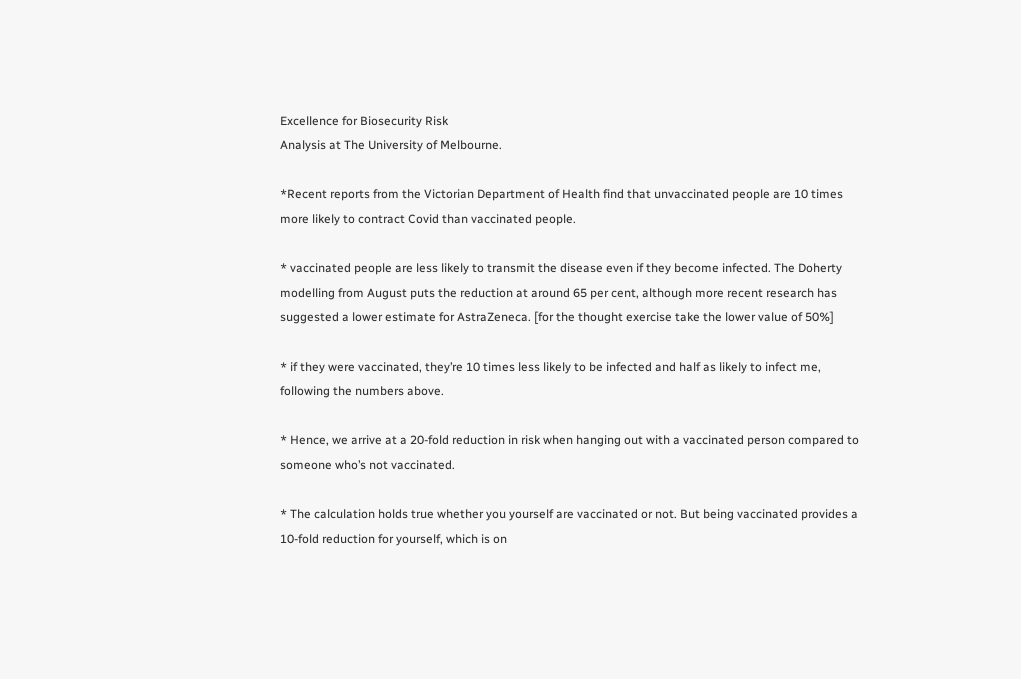Excellence for Biosecurity Risk
Analysis at The University of Melbourne.

*Recent reports from the Victorian Department of Health find that unvaccinated people are 10 times more likely to contract Covid than vaccinated people.

* vaccinated people are less likely to transmit the disease even if they become infected. The Doherty modelling from August puts the reduction at around 65 per cent, although more recent research has suggested a lower estimate for AstraZeneca. [for the thought exercise take the lower value of 50%]

* if they were vaccinated, they’re 10 times less likely to be infected and half as likely to infect me, following the numbers above.

* Hence, we arrive at a 20-fold reduction in risk when hanging out with a vaccinated person compared to someone who’s not vaccinated.

* The calculation holds true whether you yourself are vaccinated or not. But being vaccinated provides a 10-fold reduction for yourself, which is on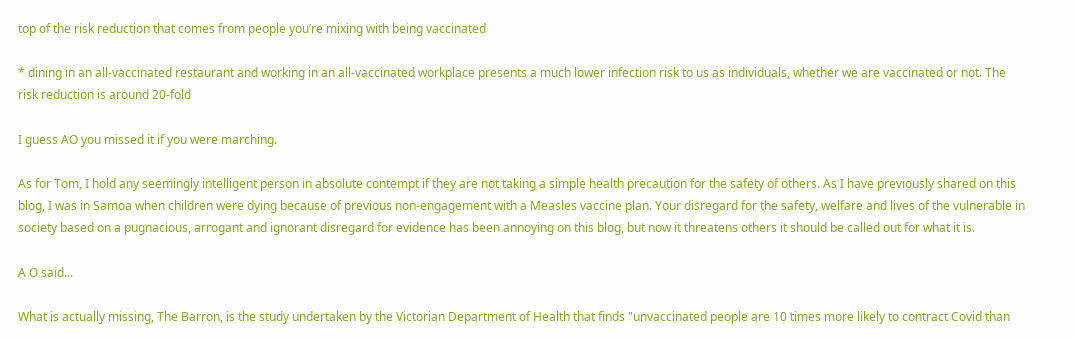top of the risk reduction that comes from people you’re mixing with being vaccinated

* dining in an all-vaccinated restaurant and working in an all-vaccinated workplace presents a much lower infection risk to us as individuals, whether we are vaccinated or not. The risk reduction is around 20-fold

I guess AO you missed it if you were marching.

As for Tom, I hold any seemingly intelligent person in absolute contempt if they are not taking a simple health precaution for the safety of others. As I have previously shared on this blog, I was in Samoa when children were dying because of previous non-engagement with a Measles vaccine plan. Your disregard for the safety, welfare and lives of the vulnerable in society based on a pugnacious, arrogant and ignorant disregard for evidence has been annoying on this blog, but now it threatens others it should be called out for what it is.

A O said...

What is actually missing, The Barron, is the study undertaken by the Victorian Department of Health that finds "unvaccinated people are 10 times more likely to contract Covid than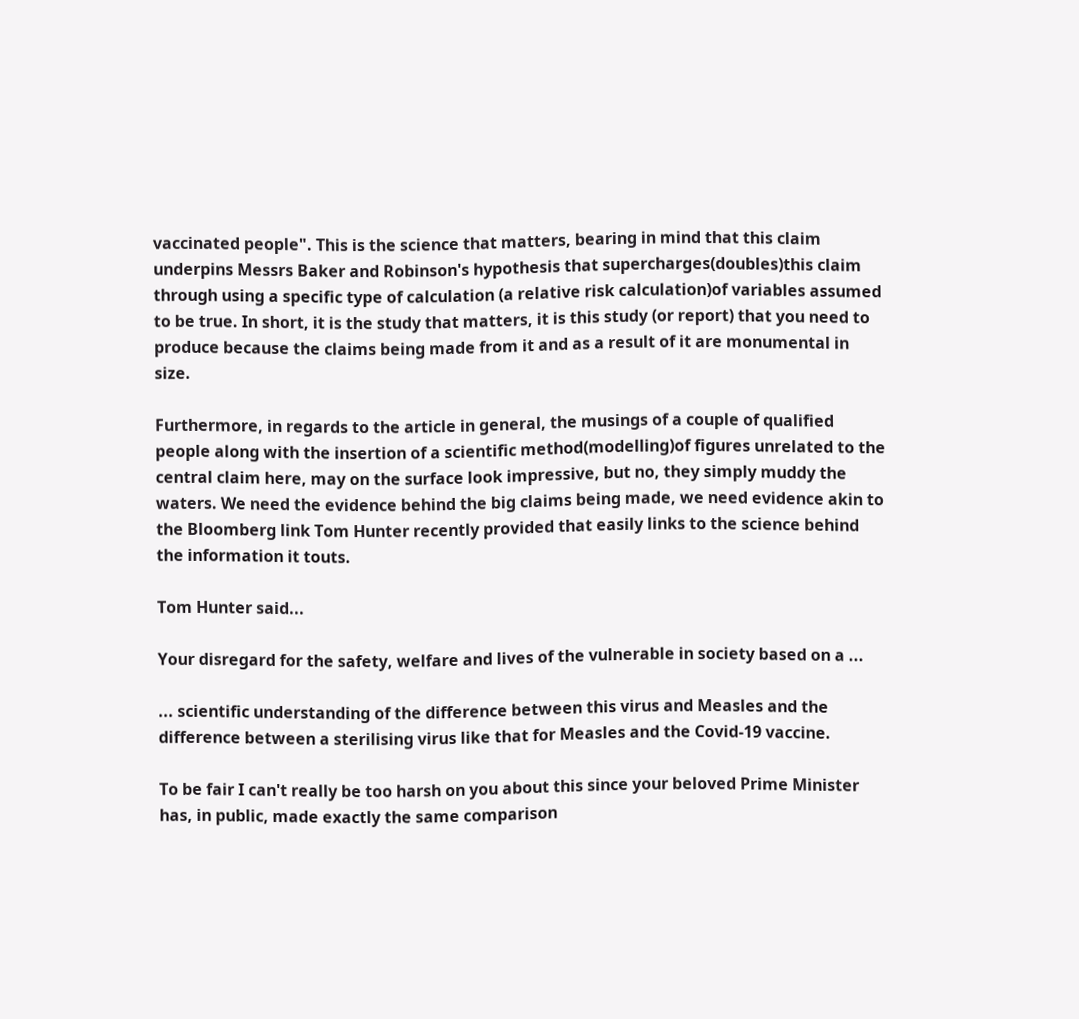vaccinated people". This is the science that matters, bearing in mind that this claim underpins Messrs Baker and Robinson's hypothesis that supercharges(doubles)this claim through using a specific type of calculation (a relative risk calculation)of variables assumed to be true. In short, it is the study that matters, it is this study (or report) that you need to produce because the claims being made from it and as a result of it are monumental in size.

Furthermore, in regards to the article in general, the musings of a couple of qualified people along with the insertion of a scientific method(modelling)of figures unrelated to the central claim here, may on the surface look impressive, but no, they simply muddy the waters. We need the evidence behind the big claims being made, we need evidence akin to the Bloomberg link Tom Hunter recently provided that easily links to the science behind the information it touts.

Tom Hunter said...

Your disregard for the safety, welfare and lives of the vulnerable in society based on a ...

... scientific understanding of the difference between this virus and Measles and the difference between a sterilising virus like that for Measles and the Covid-19 vaccine.

To be fair I can't really be too harsh on you about this since your beloved Prime Minister has, in public, made exactly the same comparison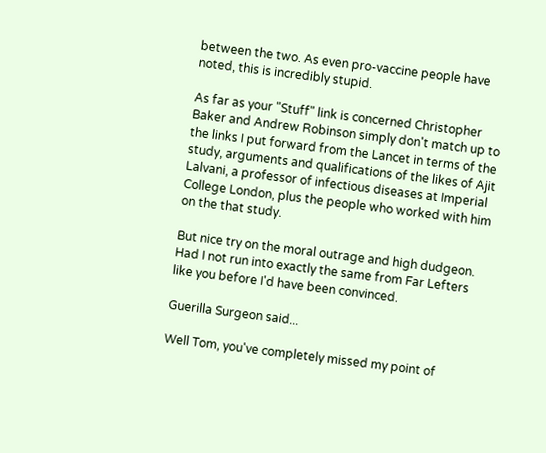between the two. As even pro-vaccine people have noted, this is incredibly stupid.

As far as your "Stuff" link is concerned Christopher Baker and Andrew Robinson simply don't match up to the links I put forward from the Lancet in terms of the study, arguments and qualifications of the likes of Ajit Lalvani, a professor of infectious diseases at Imperial College London, plus the people who worked with him on the that study.

But nice try on the moral outrage and high dudgeon. Had I not run into exactly the same from Far Lefters like you before I'd have been convinced.

Guerilla Surgeon said...

Well Tom, you've completely missed my point of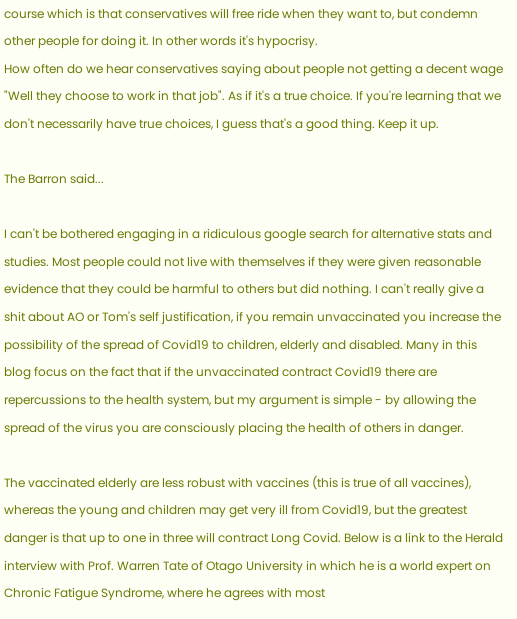course which is that conservatives will free ride when they want to, but condemn other people for doing it. In other words it's hypocrisy.
How often do we hear conservatives saying about people not getting a decent wage "Well they choose to work in that job". As if it's a true choice. If you're learning that we don't necessarily have true choices, I guess that's a good thing. Keep it up.

The Barron said...

I can't be bothered engaging in a ridiculous google search for alternative stats and studies. Most people could not live with themselves if they were given reasonable evidence that they could be harmful to others but did nothing. I can't really give a shit about AO or Tom's self justification, if you remain unvaccinated you increase the possibility of the spread of Covid19 to children, elderly and disabled. Many in this blog focus on the fact that if the unvaccinated contract Covid19 there are repercussions to the health system, but my argument is simple - by allowing the spread of the virus you are consciously placing the health of others in danger.

The vaccinated elderly are less robust with vaccines (this is true of all vaccines), whereas the young and children may get very ill from Covid19, but the greatest danger is that up to one in three will contract Long Covid. Below is a link to the Herald interview with Prof. Warren Tate of Otago University in which he is a world expert on Chronic Fatigue Syndrome, where he agrees with most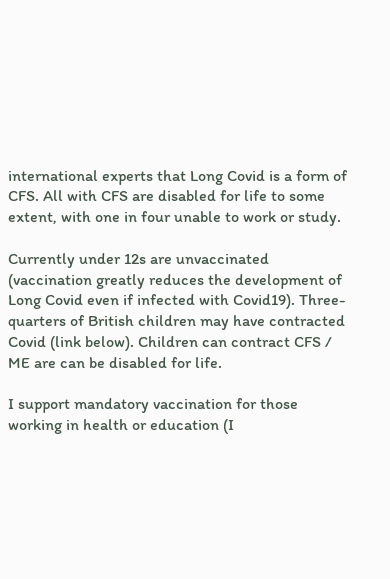international experts that Long Covid is a form of CFS. All with CFS are disabled for life to some extent, with one in four unable to work or study.

Currently under 12s are unvaccinated (vaccination greatly reduces the development of Long Covid even if infected with Covid19). Three-quarters of British children may have contracted Covid (link below). Children can contract CFS / ME are can be disabled for life.

I support mandatory vaccination for those working in health or education (I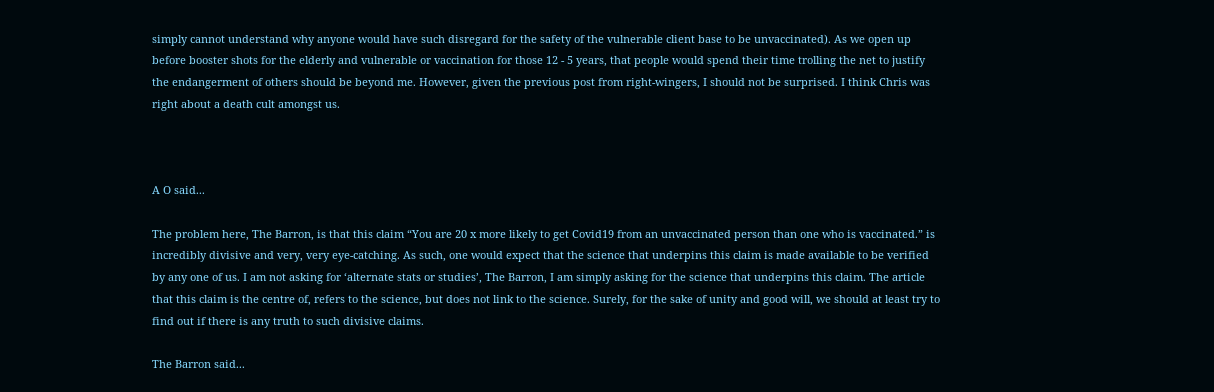simply cannot understand why anyone would have such disregard for the safety of the vulnerable client base to be unvaccinated). As we open up before booster shots for the elderly and vulnerable or vaccination for those 12 - 5 years, that people would spend their time trolling the net to justify the endangerment of others should be beyond me. However, given the previous post from right-wingers, I should not be surprised. I think Chris was right about a death cult amongst us.



A O said...

The problem here, The Barron, is that this claim “You are 20 x more likely to get Covid19 from an unvaccinated person than one who is vaccinated.” is incredibly divisive and very, very eye-catching. As such, one would expect that the science that underpins this claim is made available to be verified by any one of us. I am not asking for ‘alternate stats or studies’, The Barron, I am simply asking for the science that underpins this claim. The article that this claim is the centre of, refers to the science, but does not link to the science. Surely, for the sake of unity and good will, we should at least try to find out if there is any truth to such divisive claims.

The Barron said...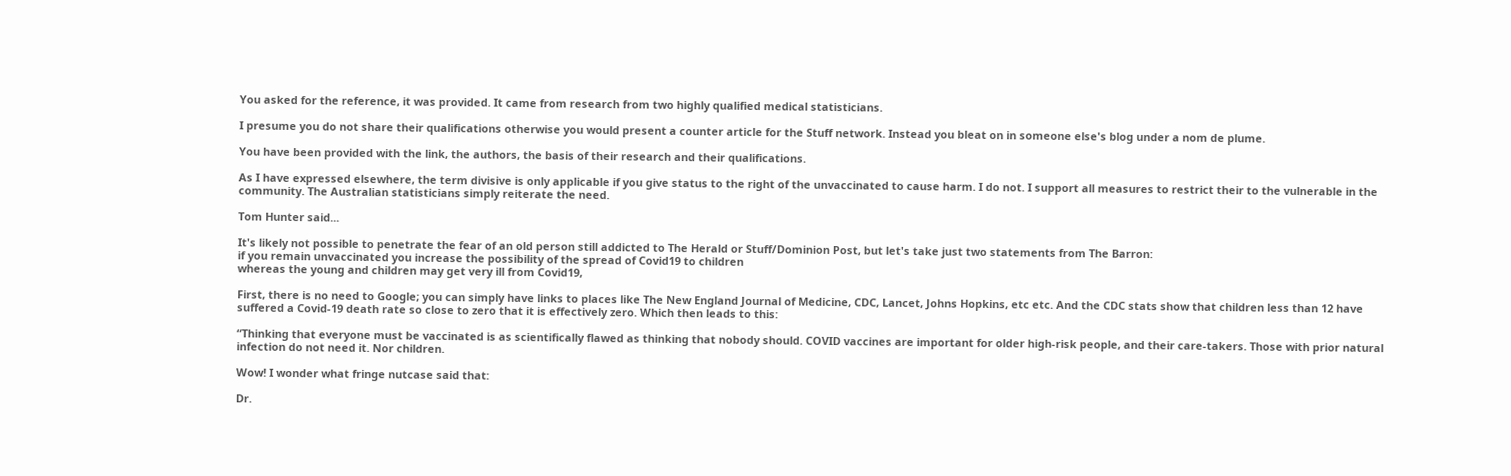You asked for the reference, it was provided. It came from research from two highly qualified medical statisticians.

I presume you do not share their qualifications otherwise you would present a counter article for the Stuff network. Instead you bleat on in someone else's blog under a nom de plume.

You have been provided with the link, the authors, the basis of their research and their qualifications.

As I have expressed elsewhere, the term divisive is only applicable if you give status to the right of the unvaccinated to cause harm. I do not. I support all measures to restrict their to the vulnerable in the community. The Australian statisticians simply reiterate the need.

Tom Hunter said...

It's likely not possible to penetrate the fear of an old person still addicted to The Herald or Stuff/Dominion Post, but let's take just two statements from The Barron:
if you remain unvaccinated you increase the possibility of the spread of Covid19 to children
whereas the young and children may get very ill from Covid19,

First, there is no need to Google; you can simply have links to places like The New England Journal of Medicine, CDC, Lancet, Johns Hopkins, etc etc. And the CDC stats show that children less than 12 have suffered a Covid-19 death rate so close to zero that it is effectively zero. Which then leads to this:

“Thinking that everyone must be vaccinated is as scientifically flawed as thinking that nobody should. COVID vaccines are important for older high-risk people, and their care-takers. Those with prior natural infection do not need it. Nor children.

Wow! I wonder what fringe nutcase said that:

Dr.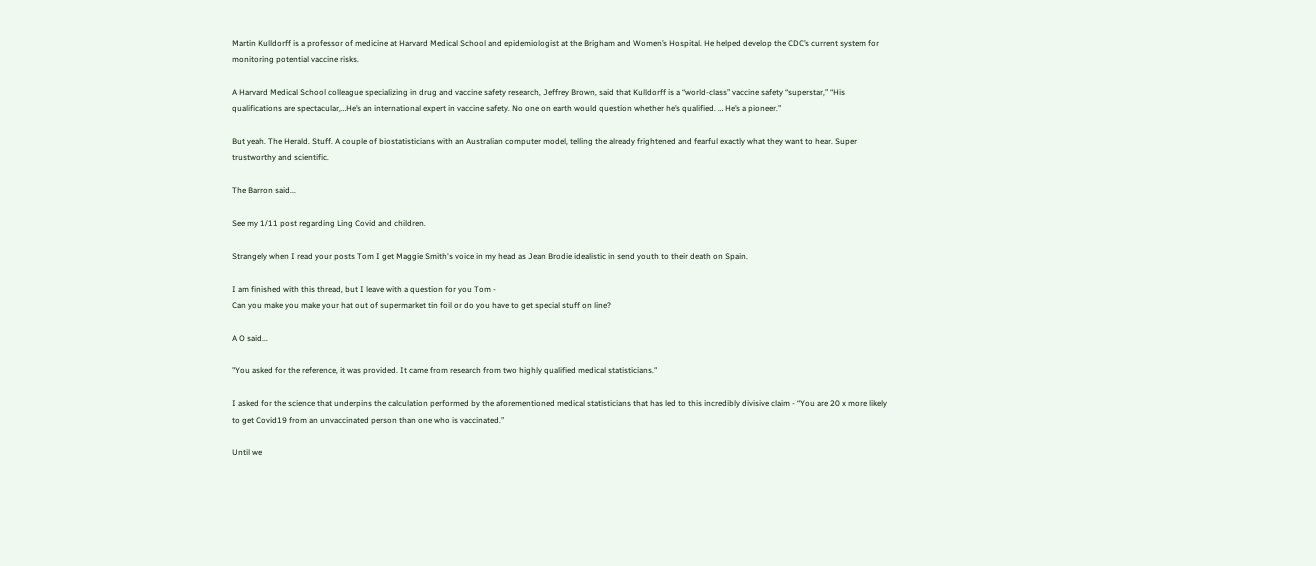Martin Kulldorff is a professor of medicine at Harvard Medical School and epidemiologist at the Brigham and Women’s Hospital. He helped develop the CDC’s current system for monitoring potential vaccine risks.

A Harvard Medical School colleague specializing in drug and vaccine safety research, Jeffrey Brown, said that Kulldorff is a “world-class” vaccine safety “superstar,” “His qualifications are spectacular,…He’s an international expert in vaccine safety. No one on earth would question whether he’s qualified. … He’s a pioneer.”

But yeah. The Herald. Stuff. A couple of biostatisticians with an Australian computer model, telling the already frightened and fearful exactly what they want to hear. Super trustworthy and scientific.

The Barron said...

See my 1/11 post regarding Ling Covid and children.

Strangely when I read your posts Tom I get Maggie Smith's voice in my head as Jean Brodie idealistic in send youth to their death on Spain.

I am finished with this thread, but I leave with a question for you Tom -
Can you make you make your hat out of supermarket tin foil or do you have to get special stuff on line?

A O said...

"You asked for the reference, it was provided. It came from research from two highly qualified medical statisticians."

I asked for the science that underpins the calculation performed by the aforementioned medical statisticians that has led to this incredibly divisive claim - “You are 20 x more likely to get Covid19 from an unvaccinated person than one who is vaccinated.”

Until we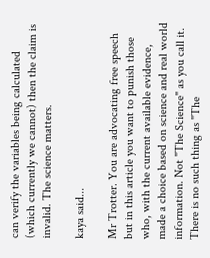can verify the variables being calculated (which currently we cannot) then the claim is invalid. The science matters.

kaya said...

Mr Trotter. You are advocating free speech but in this article you want to punish those who, with the current available evidence, made a choice based on science and real world information. Not "The Science" as you call it. There is no such thing as "The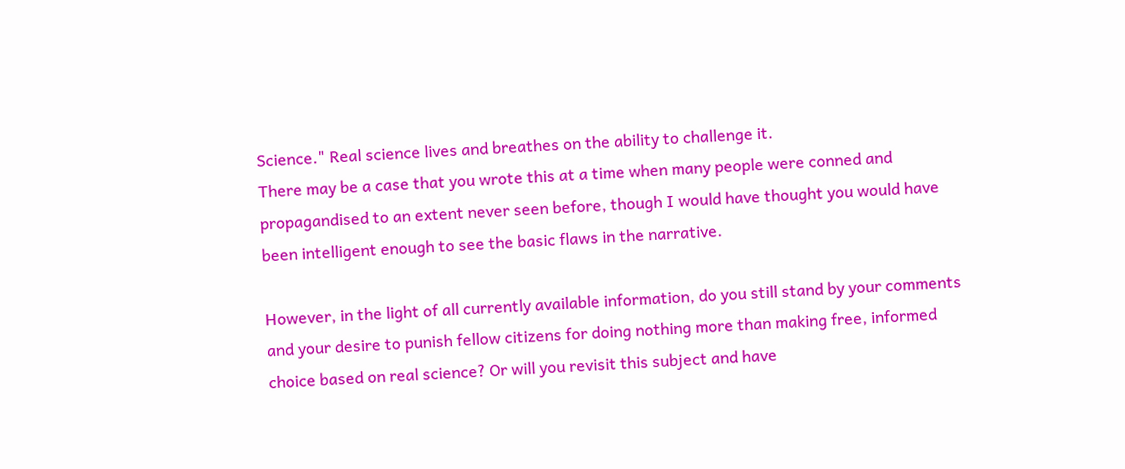Science." Real science lives and breathes on the ability to challenge it.
There may be a case that you wrote this at a time when many people were conned and propagandised to an extent never seen before, though I would have thought you would have been intelligent enough to see the basic flaws in the narrative.

However, in the light of all currently available information, do you still stand by your comments and your desire to punish fellow citizens for doing nothing more than making free, informed choice based on real science? Or will you revisit this subject and have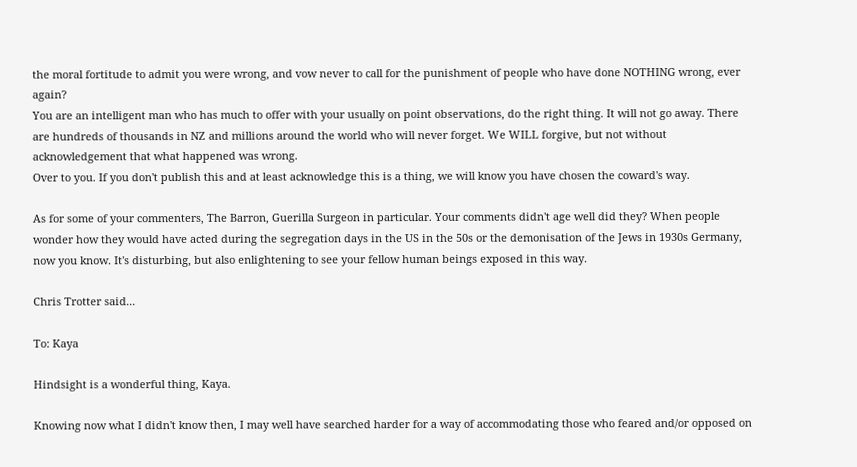the moral fortitude to admit you were wrong, and vow never to call for the punishment of people who have done NOTHING wrong, ever again?
You are an intelligent man who has much to offer with your usually on point observations, do the right thing. It will not go away. There are hundreds of thousands in NZ and millions around the world who will never forget. We WILL forgive, but not without acknowledgement that what happened was wrong.
Over to you. If you don't publish this and at least acknowledge this is a thing, we will know you have chosen the coward's way.

As for some of your commenters, The Barron, Guerilla Surgeon in particular. Your comments didn't age well did they? When people wonder how they would have acted during the segregation days in the US in the 50s or the demonisation of the Jews in 1930s Germany, now you know. It's disturbing, but also enlightening to see your fellow human beings exposed in this way.

Chris Trotter said...

To: Kaya

Hindsight is a wonderful thing, Kaya.

Knowing now what I didn't know then, I may well have searched harder for a way of accommodating those who feared and/or opposed on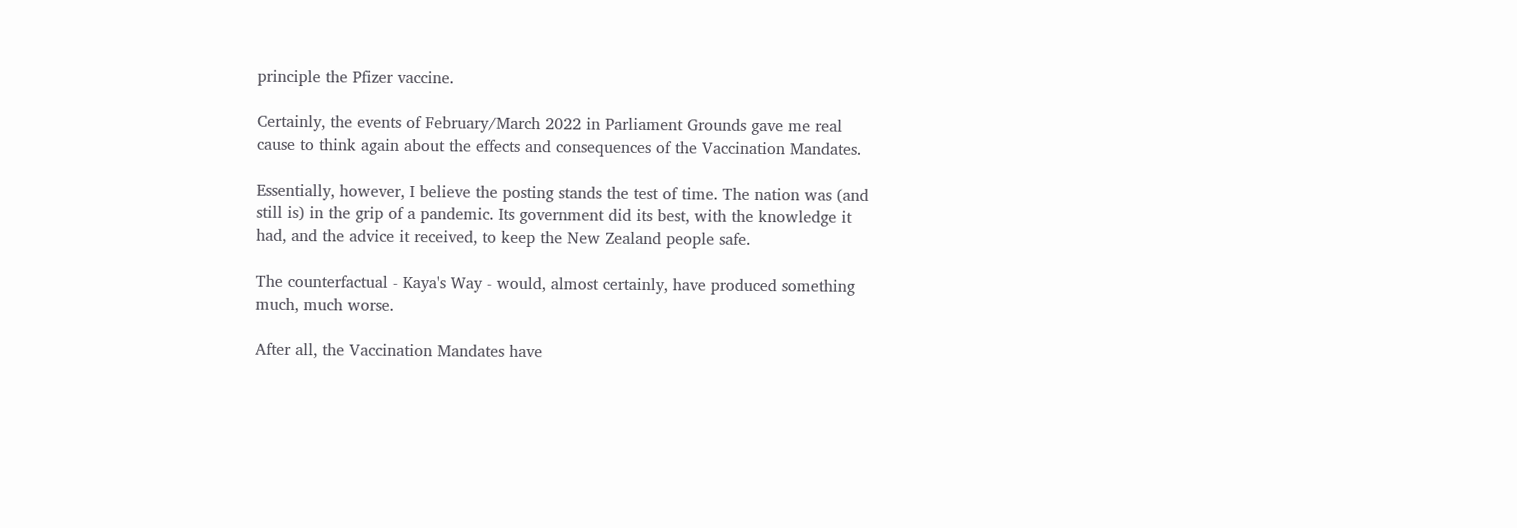principle the Pfizer vaccine.

Certainly, the events of February/March 2022 in Parliament Grounds gave me real cause to think again about the effects and consequences of the Vaccination Mandates.

Essentially, however, I believe the posting stands the test of time. The nation was (and still is) in the grip of a pandemic. Its government did its best, with the knowledge it had, and the advice it received, to keep the New Zealand people safe.

The counterfactual - Kaya's Way - would, almost certainly, have produced something much, much worse.

After all, the Vaccination Mandates have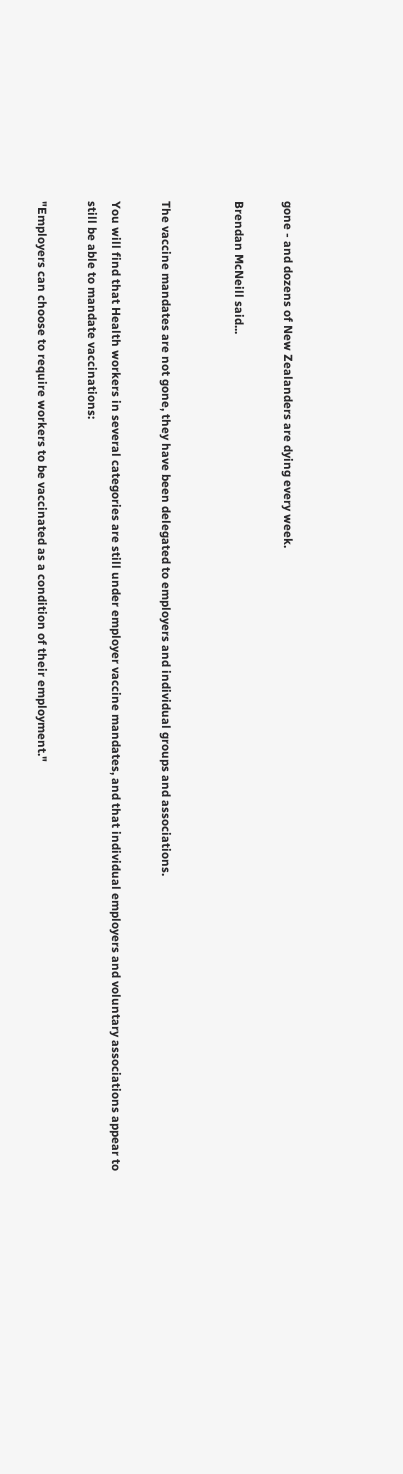gone - and dozens of New Zealanders are dying every week.

Brendan McNeill said...


The vaccine mandates are not gone, they have been delegated to employers and individual groups and associations.

You will find that Health workers in several categories are still under employer vaccine mandates, and that individual employers and voluntary associations appear to still be able to mandate vaccinations:

"Employers can choose to require workers to be vaccinated as a condition of their employment."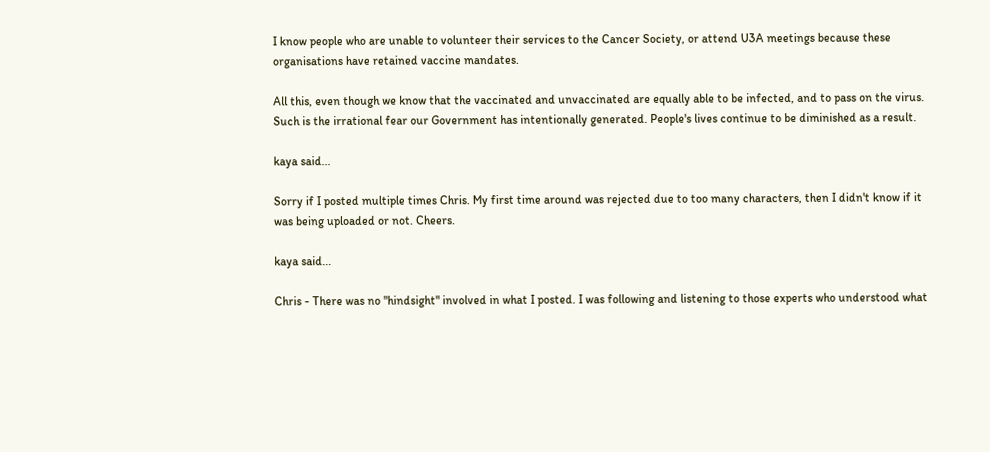I know people who are unable to volunteer their services to the Cancer Society, or attend U3A meetings because these organisations have retained vaccine mandates.

All this, even though we know that the vaccinated and unvaccinated are equally able to be infected, and to pass on the virus. Such is the irrational fear our Government has intentionally generated. People's lives continue to be diminished as a result.

kaya said...

Sorry if I posted multiple times Chris. My first time around was rejected due to too many characters, then I didn't know if it was being uploaded or not. Cheers.

kaya said...

Chris - There was no "hindsight" involved in what I posted. I was following and listening to those experts who understood what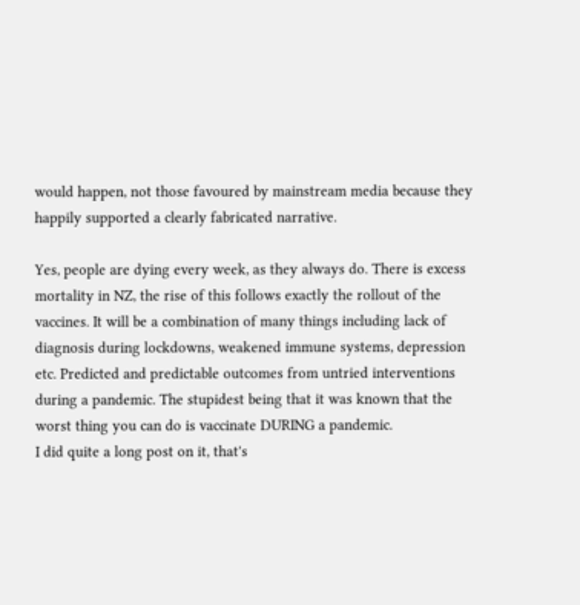would happen, not those favoured by mainstream media because they happily supported a clearly fabricated narrative.

Yes, people are dying every week, as they always do. There is excess mortality in NZ, the rise of this follows exactly the rollout of the vaccines. It will be a combination of many things including lack of diagnosis during lockdowns, weakened immune systems, depression etc. Predicted and predictable outcomes from untried interventions during a pandemic. The stupidest being that it was known that the worst thing you can do is vaccinate DURING a pandemic.
I did quite a long post on it, that's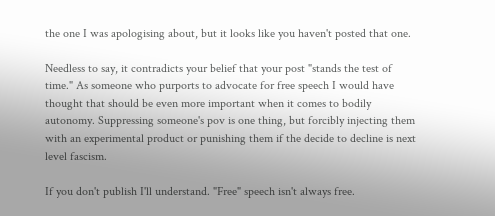the one I was apologising about, but it looks like you haven't posted that one.

Needless to say, it contradicts your belief that your post "stands the test of time." As someone who purports to advocate for free speech I would have thought that should be even more important when it comes to bodily autonomy. Suppressing someone's pov is one thing, but forcibly injecting them with an experimental product or punishing them if the decide to decline is next level fascism.

If you don't publish I'll understand. "Free" speech isn't always free.